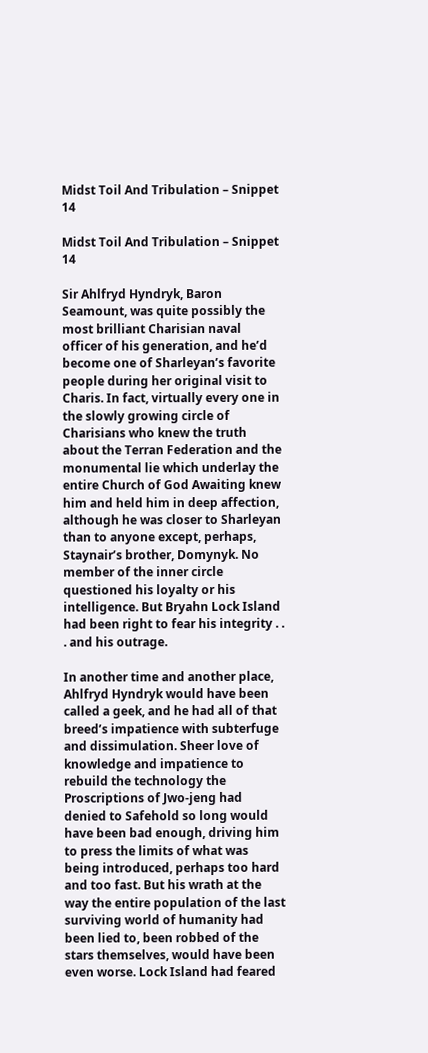Midst Toil And Tribulation – Snippet 14

Midst Toil And Tribulation – Snippet 14

Sir Ahlfryd Hyndryk, Baron Seamount, was quite possibly the most brilliant Charisian naval officer of his generation, and he’d become one of Sharleyan’s favorite people during her original visit to Charis. In fact, virtually every one in the slowly growing circle of Charisians who knew the truth about the Terran Federation and the monumental lie which underlay the entire Church of God Awaiting knew him and held him in deep affection, although he was closer to Sharleyan than to anyone except, perhaps, Staynair’s brother, Domynyk. No member of the inner circle questioned his loyalty or his intelligence. But Bryahn Lock Island had been right to fear his integrity . . . and his outrage.

In another time and another place, Ahlfryd Hyndryk would have been called a geek, and he had all of that breed’s impatience with subterfuge and dissimulation. Sheer love of knowledge and impatience to rebuild the technology the Proscriptions of Jwo-jeng had denied to Safehold so long would have been bad enough, driving him to press the limits of what was being introduced, perhaps too hard and too fast. But his wrath at the way the entire population of the last surviving world of humanity had been lied to, been robbed of the stars themselves, would have been even worse. Lock Island had feared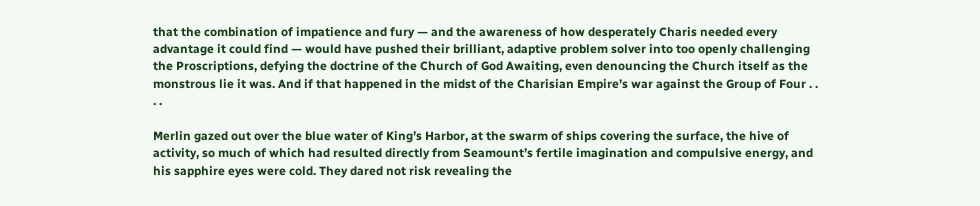that the combination of impatience and fury — and the awareness of how desperately Charis needed every advantage it could find — would have pushed their brilliant, adaptive problem solver into too openly challenging the Proscriptions, defying the doctrine of the Church of God Awaiting, even denouncing the Church itself as the monstrous lie it was. And if that happened in the midst of the Charisian Empire’s war against the Group of Four . . . .

Merlin gazed out over the blue water of King’s Harbor, at the swarm of ships covering the surface, the hive of activity, so much of which had resulted directly from Seamount’s fertile imagination and compulsive energy, and his sapphire eyes were cold. They dared not risk revealing the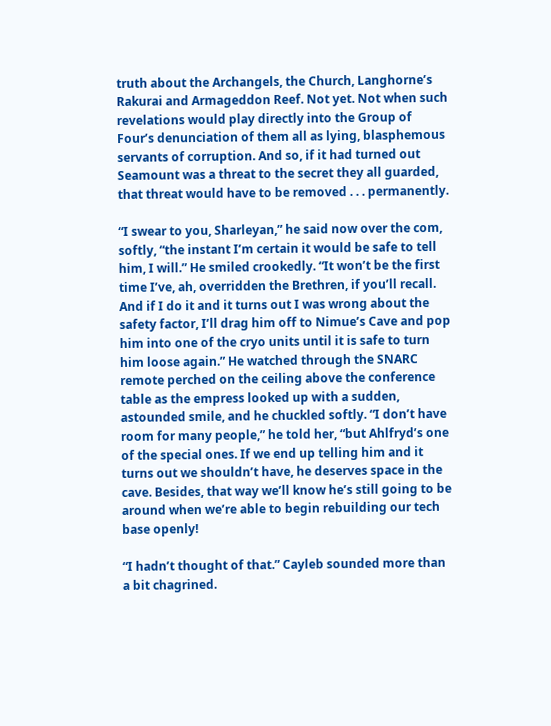truth about the Archangels, the Church, Langhorne’s Rakurai and Armageddon Reef. Not yet. Not when such revelations would play directly into the Group of Four’s denunciation of them all as lying, blasphemous servants of corruption. And so, if it had turned out Seamount was a threat to the secret they all guarded, that threat would have to be removed . . . permanently.

“I swear to you, Sharleyan,” he said now over the com, softly, “the instant I’m certain it would be safe to tell him, I will.” He smiled crookedly. “It won’t be the first time I’ve, ah, overridden the Brethren, if you’ll recall. And if I do it and it turns out I was wrong about the safety factor, I’ll drag him off to Nimue’s Cave and pop him into one of the cryo units until it is safe to turn him loose again.” He watched through the SNARC remote perched on the ceiling above the conference table as the empress looked up with a sudden, astounded smile, and he chuckled softly. “I don’t have room for many people,” he told her, “but Ahlfryd’s one of the special ones. If we end up telling him and it turns out we shouldn’t have, he deserves space in the cave. Besides, that way we’ll know he’s still going to be around when we’re able to begin rebuilding our tech base openly!

“I hadn’t thought of that.” Cayleb sounded more than a bit chagrined.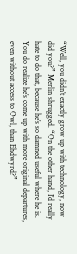“Well, you didn’t exactly grow up with technology, now did you?” Merlin shrugged. “On the other hand, I’d really hate to do that, because he’s so damned useful where he is. You do realize he’s come up with more original departures, even without access to Owl, than Ehdwyrd?”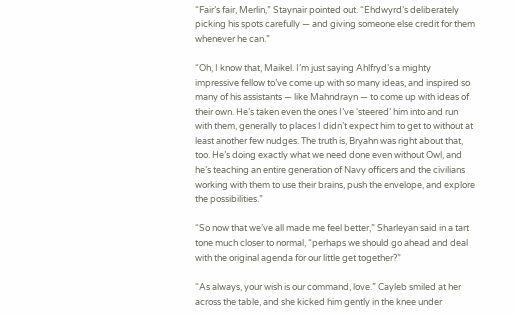“Fair’s fair, Merlin,” Staynair pointed out. “Ehdwyrd’s deliberately picking his spots carefully — and giving someone else credit for them whenever he can.”

“Oh, I know that, Maikel. I’m just saying Ahlfryd’s a mighty impressive fellow to’ve come up with so many ideas, and inspired so many of his assistants — like Mahndrayn — to come up with ideas of their own. He’s taken even the ones I’ve ‘steered’ him into and run with them, generally to places I didn’t expect him to get to without at least another few nudges. The truth is, Bryahn was right about that, too. He’s doing exactly what we need done even without Owl, and he’s teaching an entire generation of Navy officers and the civilians working with them to use their brains, push the envelope, and explore the possibilities.”

“So now that we’ve all made me feel better,” Sharleyan said in a tart tone much closer to normal, “perhaps we should go ahead and deal with the original agenda for our little get together?”

“As always, your wish is our command, love.” Cayleb smiled at her across the table, and she kicked him gently in the knee under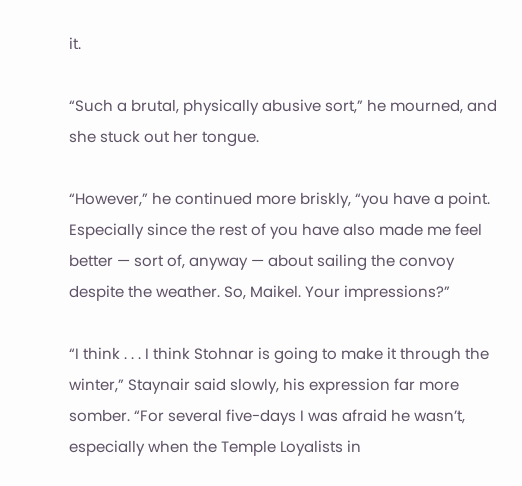it.

“Such a brutal, physically abusive sort,” he mourned, and she stuck out her tongue.

“However,” he continued more briskly, “you have a point. Especially since the rest of you have also made me feel better — sort of, anyway — about sailing the convoy despite the weather. So, Maikel. Your impressions?”

“I think . . . I think Stohnar is going to make it through the winter,” Staynair said slowly, his expression far more somber. “For several five-days I was afraid he wasn’t, especially when the Temple Loyalists in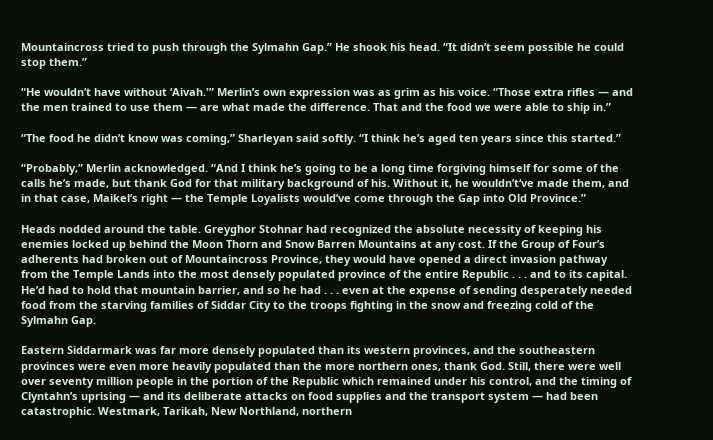Mountaincross tried to push through the Sylmahn Gap.” He shook his head. “It didn’t seem possible he could stop them.”

“He wouldn’t have without ‘Aivah.'” Merlin’s own expression was as grim as his voice. “Those extra rifles — and the men trained to use them — are what made the difference. That and the food we were able to ship in.”

“The food he didn’t know was coming,” Sharleyan said softly. “I think he’s aged ten years since this started.”

“Probably,” Merlin acknowledged. “And I think he’s going to be a long time forgiving himself for some of the calls he’s made, but thank God for that military background of his. Without it, he wouldn’t‘ve made them, and in that case, Maikel’s right — the Temple Loyalists would’ve come through the Gap into Old Province.”

Heads nodded around the table. Greyghor Stohnar had recognized the absolute necessity of keeping his enemies locked up behind the Moon Thorn and Snow Barren Mountains at any cost. If the Group of Four’s adherents had broken out of Mountaincross Province, they would have opened a direct invasion pathway from the Temple Lands into the most densely populated province of the entire Republic . . . and to its capital. He’d had to hold that mountain barrier, and so he had . . . even at the expense of sending desperately needed food from the starving families of Siddar City to the troops fighting in the snow and freezing cold of the Sylmahn Gap.

Eastern Siddarmark was far more densely populated than its western provinces, and the southeastern provinces were even more heavily populated than the more northern ones, thank God. Still, there were well over seventy million people in the portion of the Republic which remained under his control, and the timing of Clyntahn’s uprising — and its deliberate attacks on food supplies and the transport system — had been catastrophic. Westmark, Tarikah, New Northland, northern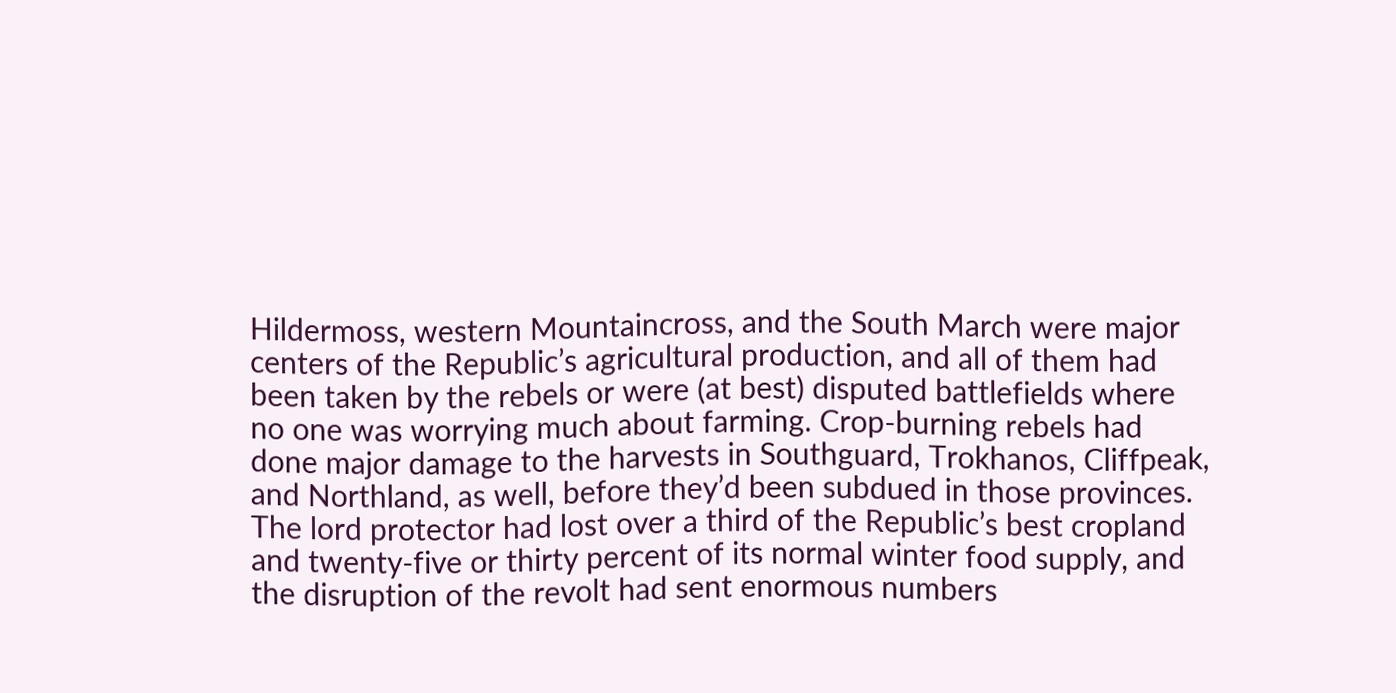Hildermoss, western Mountaincross, and the South March were major centers of the Republic’s agricultural production, and all of them had been taken by the rebels or were (at best) disputed battlefields where no one was worrying much about farming. Crop-burning rebels had done major damage to the harvests in Southguard, Trokhanos, Cliffpeak, and Northland, as well, before they’d been subdued in those provinces. The lord protector had lost over a third of the Republic’s best cropland and twenty-five or thirty percent of its normal winter food supply, and the disruption of the revolt had sent enormous numbers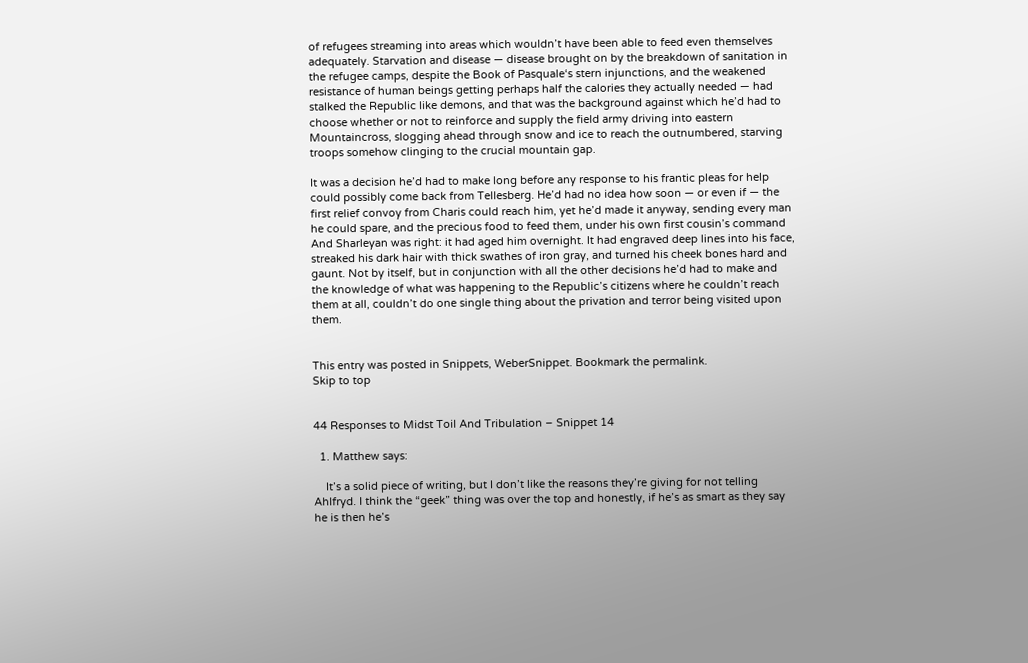of refugees streaming into areas which wouldn’t have been able to feed even themselves adequately. Starvation and disease — disease brought on by the breakdown of sanitation in the refugee camps, despite the Book of Pasquale‘s stern injunctions, and the weakened resistance of human beings getting perhaps half the calories they actually needed — had stalked the Republic like demons, and that was the background against which he’d had to choose whether or not to reinforce and supply the field army driving into eastern Mountaincross, slogging ahead through snow and ice to reach the outnumbered, starving troops somehow clinging to the crucial mountain gap.

It was a decision he’d had to make long before any response to his frantic pleas for help could possibly come back from Tellesberg. He’d had no idea how soon — or even if — the first relief convoy from Charis could reach him, yet he’d made it anyway, sending every man he could spare, and the precious food to feed them, under his own first cousin’s command And Sharleyan was right: it had aged him overnight. It had engraved deep lines into his face, streaked his dark hair with thick swathes of iron gray, and turned his cheek bones hard and gaunt. Not by itself, but in conjunction with all the other decisions he’d had to make and the knowledge of what was happening to the Republic’s citizens where he couldn’t reach them at all, couldn’t do one single thing about the privation and terror being visited upon them.


This entry was posted in Snippets, WeberSnippet. Bookmark the permalink.
Skip to top


44 Responses to Midst Toil And Tribulation – Snippet 14

  1. Matthew says:

    It’s a solid piece of writing, but I don’t like the reasons they’re giving for not telling Ahlfryd. I think the “geek” thing was over the top and honestly, if he’s as smart as they say he is then he’s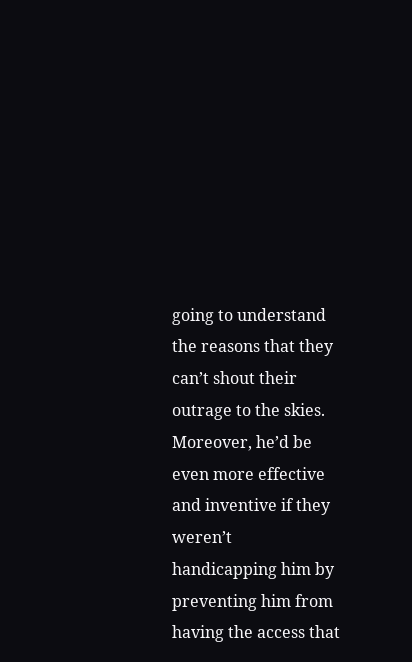going to understand the reasons that they can’t shout their outrage to the skies. Moreover, he’d be even more effective and inventive if they weren’t handicapping him by preventing him from having the access that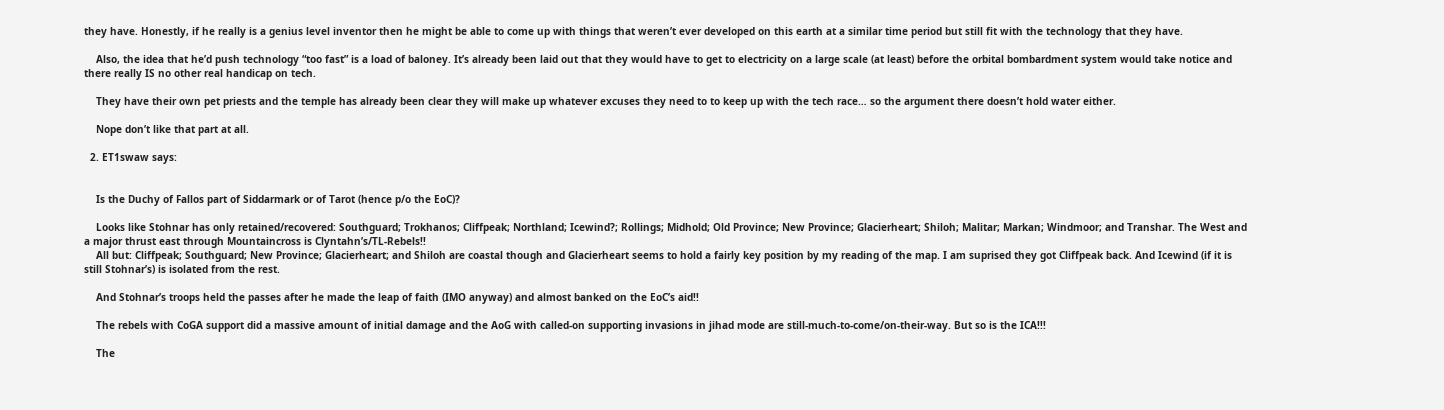they have. Honestly, if he really is a genius level inventor then he might be able to come up with things that weren’t ever developed on this earth at a similar time period but still fit with the technology that they have.

    Also, the idea that he’d push technology “too fast” is a load of baloney. It’s already been laid out that they would have to get to electricity on a large scale (at least) before the orbital bombardment system would take notice and there really IS no other real handicap on tech.

    They have their own pet priests and the temple has already been clear they will make up whatever excuses they need to to keep up with the tech race… so the argument there doesn’t hold water either.

    Nope don’t like that part at all.

  2. ET1swaw says:


    Is the Duchy of Fallos part of Siddarmark or of Tarot (hence p/o the EoC)?

    Looks like Stohnar has only retained/recovered: Southguard; Trokhanos; Cliffpeak; Northland; Icewind?; Rollings; Midhold; Old Province; New Province; Glacierheart; Shiloh; Malitar; Markan; Windmoor; and Transhar. The West and a major thrust east through Mountaincross is Clyntahn’s/TL-Rebels!!
    All but: Cliffpeak; Southguard; New Province; Glacierheart; and Shiloh are coastal though and Glacierheart seems to hold a fairly key position by my reading of the map. I am suprised they got Cliffpeak back. And Icewind (if it is still Stohnar’s) is isolated from the rest.

    And Stohnar’s troops held the passes after he made the leap of faith (IMO anyway) and almost banked on the EoC’s aid!!

    The rebels with CoGA support did a massive amount of initial damage and the AoG with called-on supporting invasions in jihad mode are still-much-to-come/on-their-way. But so is the ICA!!!

    The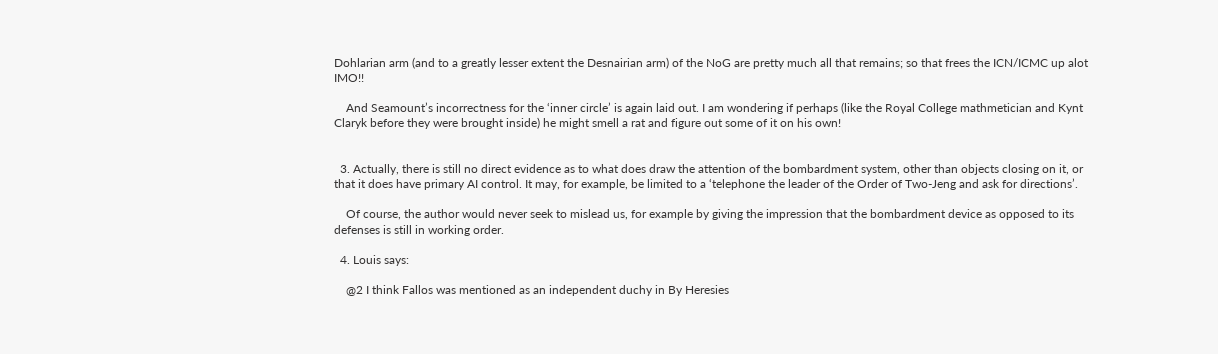Dohlarian arm (and to a greatly lesser extent the Desnairian arm) of the NoG are pretty much all that remains; so that frees the ICN/ICMC up alot IMO!!

    And Seamount’s incorrectness for the ‘inner circle’ is again laid out. I am wondering if perhaps (like the Royal College mathmetician and Kynt Claryk before they were brought inside) he might smell a rat and figure out some of it on his own!


  3. Actually, there is still no direct evidence as to what does draw the attention of the bombardment system, other than objects closing on it, or that it does have primary AI control. It may, for example, be limited to a ‘telephone the leader of the Order of Two-Jeng and ask for directions’.

    Of course, the author would never seek to mislead us, for example by giving the impression that the bombardment device as opposed to its defenses is still in working order.

  4. Louis says:

    @2 I think Fallos was mentioned as an independent duchy in By Heresies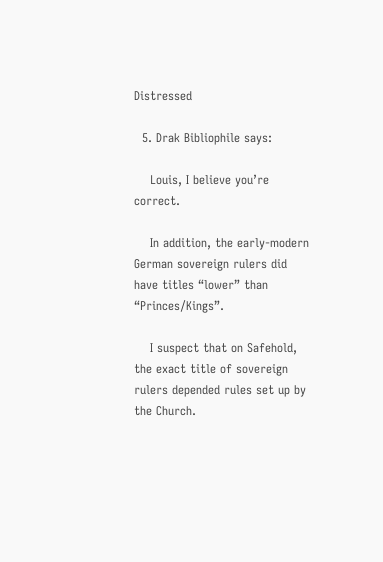Distressed

  5. Drak Bibliophile says:

    Louis, I believe you’re correct.

    In addition, the early-modern German sovereign rulers did have titles “lower” than “Princes/Kings”.

    I suspect that on Safehold, the exact title of sovereign rulers depended rules set up by the Church.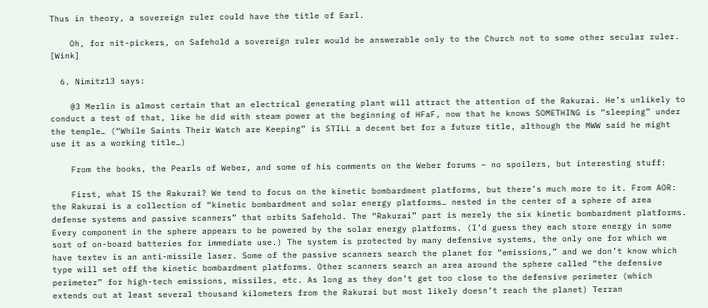Thus in theory, a sovereign ruler could have the title of Earl.

    Oh, for nit-pickers, on Safehold a sovereign ruler would be answerable only to the Church not to some other secular ruler. [Wink]

  6. Nimitz13 says:

    @3 Merlin is almost certain that an electrical generating plant will attract the attention of the Rakurai. He’s unlikely to conduct a test of that, like he did with steam power at the beginning of HFaF, now that he knows SOMETHING is “sleeping” under the temple… (“While Saints Their Watch are Keeping” is STILL a decent bet for a future title, although the MWW said he might use it as a working title…)

    From the books, the Pearls of Weber, and some of his comments on the Weber forums – no spoilers, but interesting stuff:

    First, what IS the Rakurai? We tend to focus on the kinetic bombardment platforms, but there’s much more to it. From AOR: the Rakurai is a collection of “kinetic bombardment and solar energy platforms… nested in the center of a sphere of area defense systems and passive scanners” that orbits Safehold. The “Rakurai” part is merely the six kinetic bombardment platforms. Every component in the sphere appears to be powered by the solar energy platforms. (I’d guess they each store energy in some sort of on-board batteries for immediate use.) The system is protected by many defensive systems, the only one for which we have textev is an anti-missile laser. Some of the passive scanners search the planet for “emissions,” and we don’t know which type will set off the kinetic bombardment platforms. Other scanners search an area around the sphere called “the defensive perimeter” for high-tech emissions, missiles, etc. As long as they don’t get too close to the defensive perimeter (which extends out at least several thousand kilometers from the Rakurai but most likely doesn’t reach the planet) Terran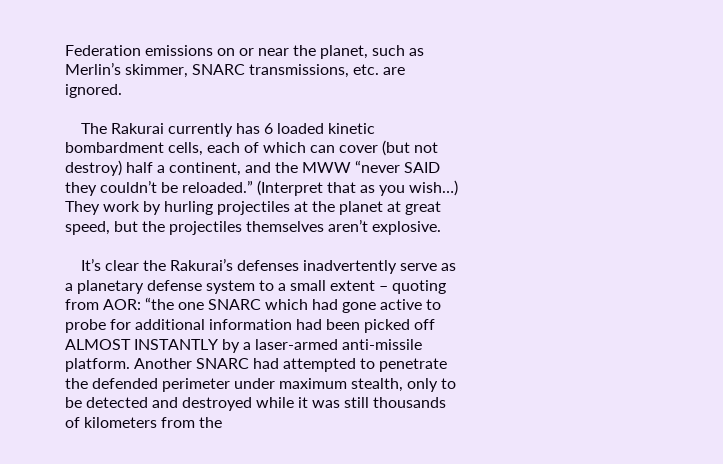Federation emissions on or near the planet, such as Merlin’s skimmer, SNARC transmissions, etc. are ignored.

    The Rakurai currently has 6 loaded kinetic bombardment cells, each of which can cover (but not destroy) half a continent, and the MWW “never SAID they couldn’t be reloaded.” (Interpret that as you wish…) They work by hurling projectiles at the planet at great speed, but the projectiles themselves aren’t explosive.

    It’s clear the Rakurai’s defenses inadvertently serve as a planetary defense system to a small extent – quoting from AOR: “the one SNARC which had gone active to probe for additional information had been picked off ALMOST INSTANTLY by a laser-armed anti-missile platform. Another SNARC had attempted to penetrate the defended perimeter under maximum stealth, only to be detected and destroyed while it was still thousands of kilometers from the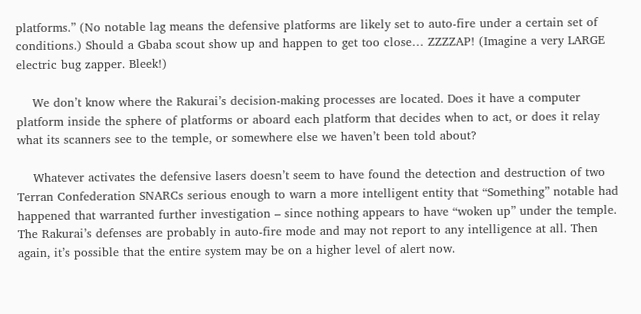platforms.” (No notable lag means the defensive platforms are likely set to auto-fire under a certain set of conditions.) Should a Gbaba scout show up and happen to get too close… ZZZZAP! (Imagine a very LARGE electric bug zapper. Bleek!)

    We don’t know where the Rakurai’s decision-making processes are located. Does it have a computer platform inside the sphere of platforms or aboard each platform that decides when to act, or does it relay what its scanners see to the temple, or somewhere else we haven’t been told about?

    Whatever activates the defensive lasers doesn’t seem to have found the detection and destruction of two Terran Confederation SNARCs serious enough to warn a more intelligent entity that “Something” notable had happened that warranted further investigation – since nothing appears to have “woken up” under the temple. The Rakurai’s defenses are probably in auto-fire mode and may not report to any intelligence at all. Then again, it’s possible that the entire system may be on a higher level of alert now.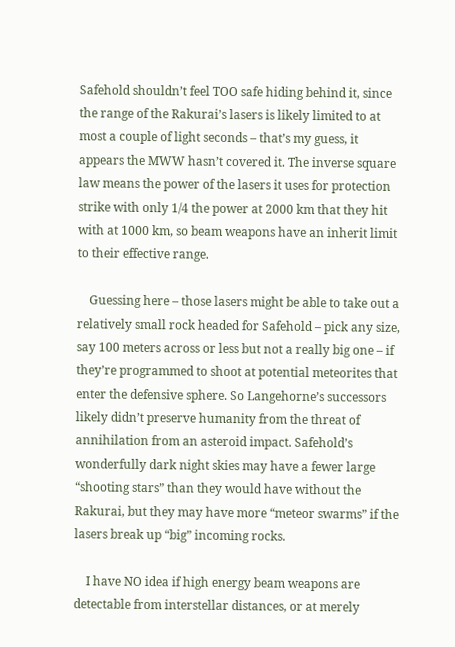Safehold shouldn’t feel TOO safe hiding behind it, since the range of the Rakurai’s lasers is likely limited to at most a couple of light seconds – that’s my guess, it appears the MWW hasn’t covered it. The inverse square law means the power of the lasers it uses for protection strike with only 1/4 the power at 2000 km that they hit with at 1000 km, so beam weapons have an inherit limit to their effective range.

    Guessing here – those lasers might be able to take out a relatively small rock headed for Safehold – pick any size, say 100 meters across or less but not a really big one – if they’re programmed to shoot at potential meteorites that enter the defensive sphere. So Langehorne’s successors likely didn’t preserve humanity from the threat of annihilation from an asteroid impact. Safehold’s wonderfully dark night skies may have a fewer large “shooting stars” than they would have without the Rakurai, but they may have more “meteor swarms” if the lasers break up “big” incoming rocks.

    I have NO idea if high energy beam weapons are detectable from interstellar distances, or at merely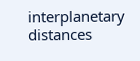interplanetary distances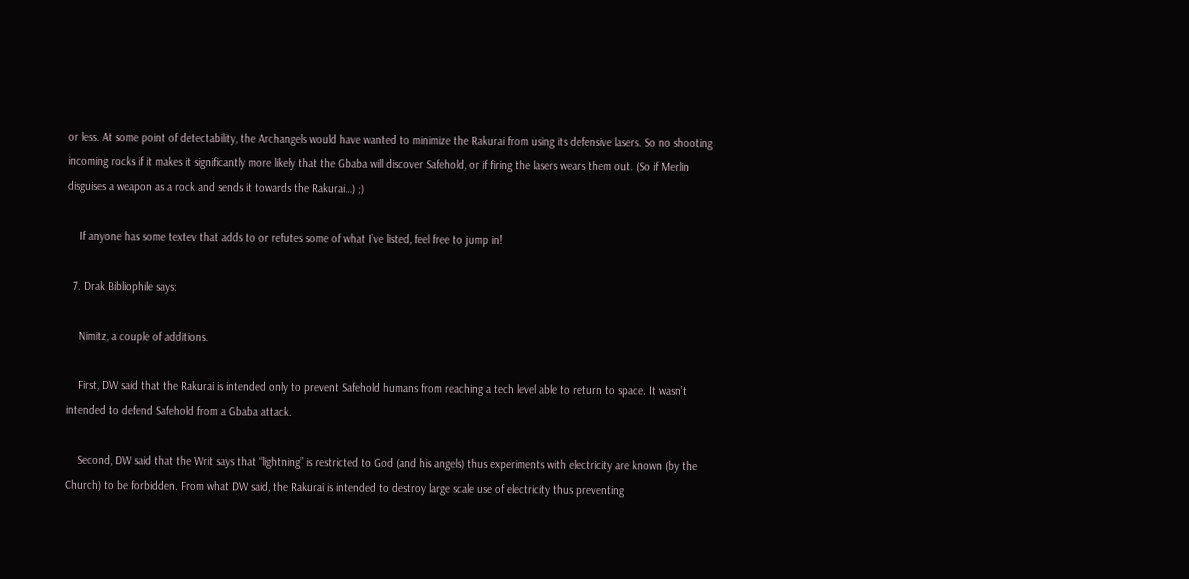or less. At some point of detectability, the Archangels would have wanted to minimize the Rakurai from using its defensive lasers. So no shooting incoming rocks if it makes it significantly more likely that the Gbaba will discover Safehold, or if firing the lasers wears them out. (So if Merlin disguises a weapon as a rock and sends it towards the Rakurai…) ;)

    If anyone has some textev that adds to or refutes some of what I’ve listed, feel free to jump in!

  7. Drak Bibliophile says:

    Nimitz, a couple of additions.

    First, DW said that the Rakurai is intended only to prevent Safehold humans from reaching a tech level able to return to space. It wasn’t intended to defend Safehold from a Gbaba attack.

    Second, DW said that the Writ says that “lightning” is restricted to God (and his angels) thus experiments with electricity are known (by the Church) to be forbidden. From what DW said, the Rakurai is intended to destroy large scale use of electricity thus preventing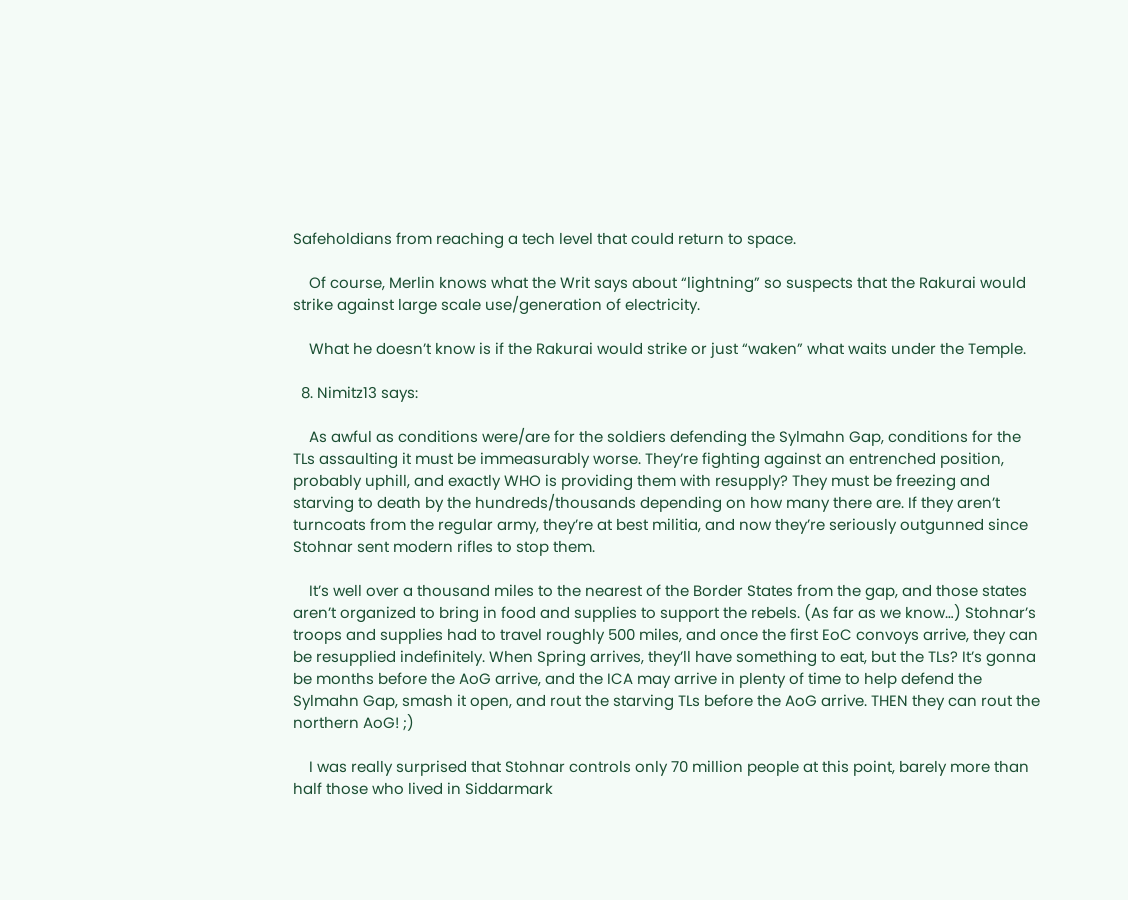Safeholdians from reaching a tech level that could return to space.

    Of course, Merlin knows what the Writ says about “lightning” so suspects that the Rakurai would strike against large scale use/generation of electricity.

    What he doesn’t know is if the Rakurai would strike or just “waken” what waits under the Temple.

  8. Nimitz13 says:

    As awful as conditions were/are for the soldiers defending the Sylmahn Gap, conditions for the TLs assaulting it must be immeasurably worse. They’re fighting against an entrenched position, probably uphill, and exactly WHO is providing them with resupply? They must be freezing and starving to death by the hundreds/thousands depending on how many there are. If they aren’t turncoats from the regular army, they’re at best militia, and now they’re seriously outgunned since Stohnar sent modern rifles to stop them.

    It’s well over a thousand miles to the nearest of the Border States from the gap, and those states aren’t organized to bring in food and supplies to support the rebels. (As far as we know…) Stohnar’s troops and supplies had to travel roughly 500 miles, and once the first EoC convoys arrive, they can be resupplied indefinitely. When Spring arrives, they’ll have something to eat, but the TLs? It’s gonna be months before the AoG arrive, and the ICA may arrive in plenty of time to help defend the Sylmahn Gap, smash it open, and rout the starving TLs before the AoG arrive. THEN they can rout the northern AoG! ;)

    I was really surprised that Stohnar controls only 70 million people at this point, barely more than half those who lived in Siddarmark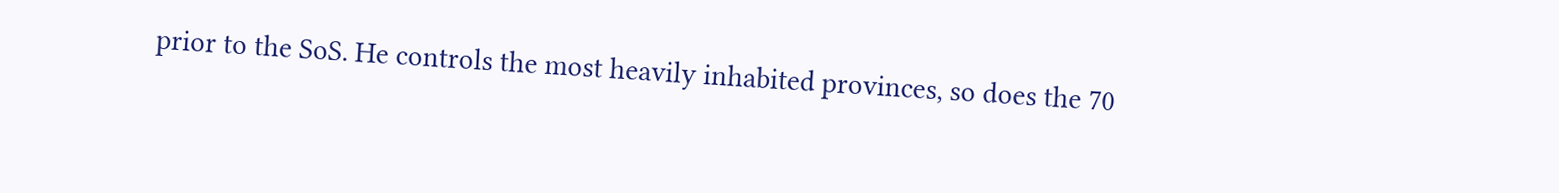prior to the SoS. He controls the most heavily inhabited provinces, so does the 70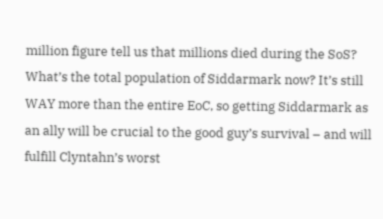million figure tell us that millions died during the SoS? What’s the total population of Siddarmark now? It’s still WAY more than the entire EoC, so getting Siddarmark as an ally will be crucial to the good guy’s survival – and will fulfill Clyntahn’s worst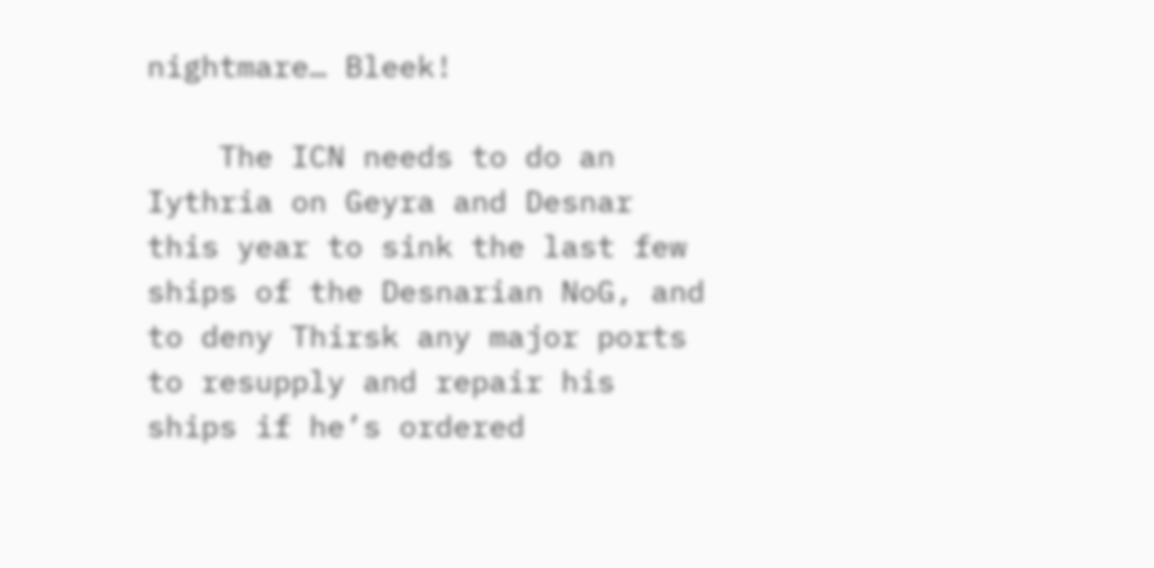nightmare… Bleek!

    The ICN needs to do an Iythria on Geyra and Desnar this year to sink the last few ships of the Desnarian NoG, and to deny Thirsk any major ports to resupply and repair his ships if he’s ordered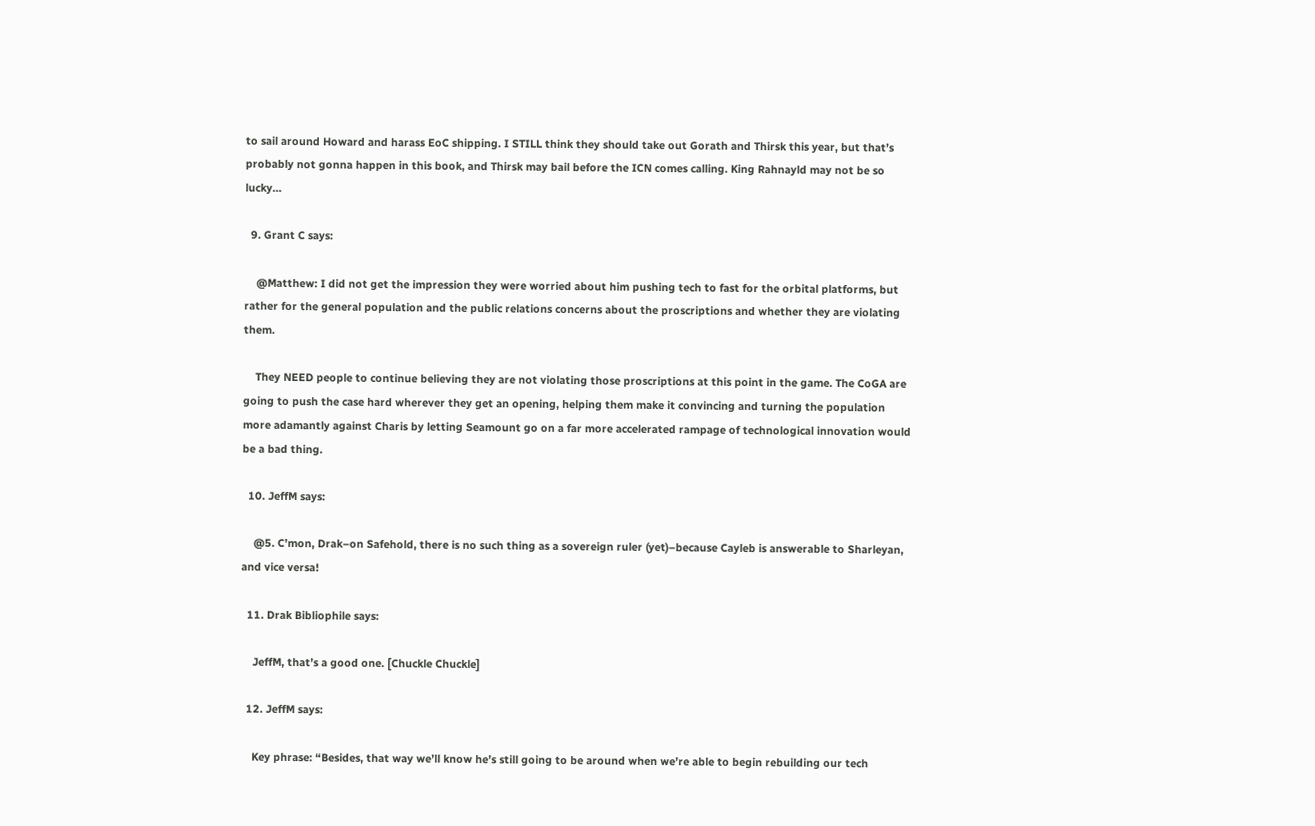to sail around Howard and harass EoC shipping. I STILL think they should take out Gorath and Thirsk this year, but that’s probably not gonna happen in this book, and Thirsk may bail before the ICN comes calling. King Rahnayld may not be so lucky…

  9. Grant C says:

    @Matthew: I did not get the impression they were worried about him pushing tech to fast for the orbital platforms, but rather for the general population and the public relations concerns about the proscriptions and whether they are violating them.

    They NEED people to continue believing they are not violating those proscriptions at this point in the game. The CoGA are going to push the case hard wherever they get an opening, helping them make it convincing and turning the population more adamantly against Charis by letting Seamount go on a far more accelerated rampage of technological innovation would be a bad thing.

  10. JeffM says:

    @5. C’mon, Drak–on Safehold, there is no such thing as a sovereign ruler (yet)–because Cayleb is answerable to Sharleyan, and vice versa!

  11. Drak Bibliophile says:

    JeffM, that’s a good one. [Chuckle Chuckle]

  12. JeffM says:

    Key phrase: “Besides, that way we’ll know he’s still going to be around when we’re able to begin rebuilding our tech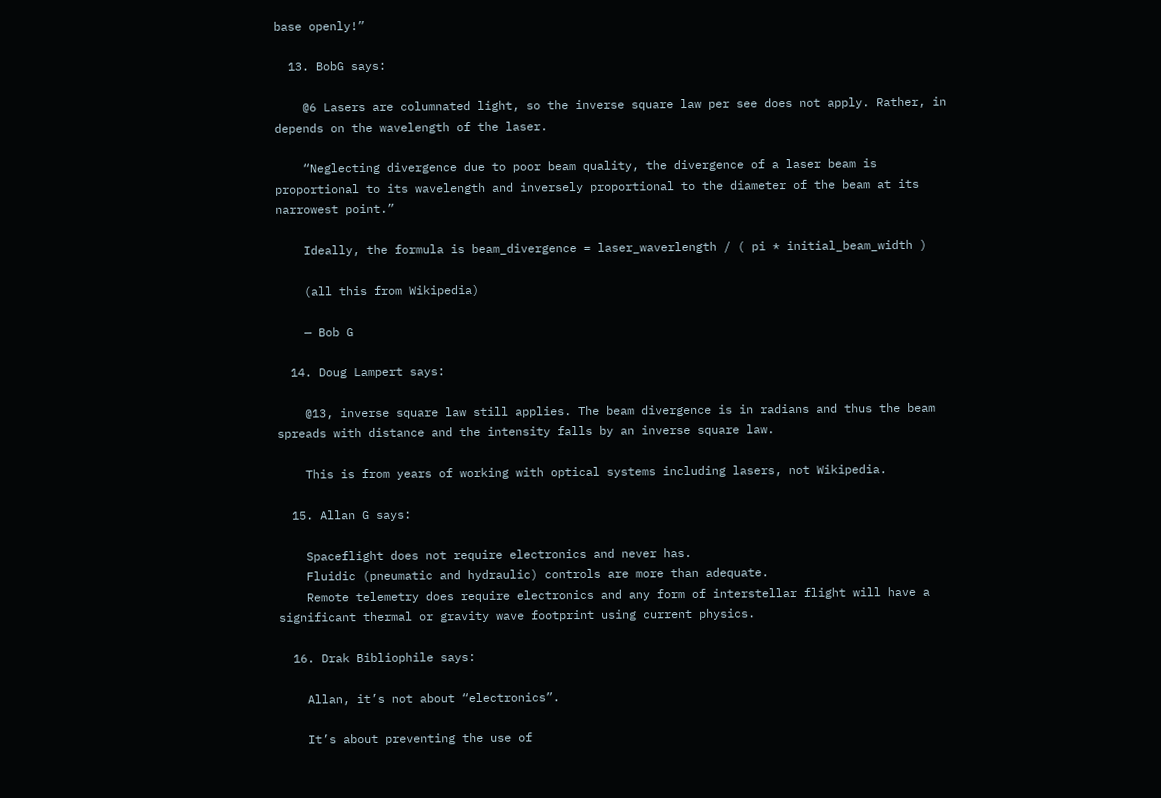base openly!”

  13. BobG says:

    @6 Lasers are columnated light, so the inverse square law per see does not apply. Rather, in depends on the wavelength of the laser.

    “Neglecting divergence due to poor beam quality, the divergence of a laser beam is proportional to its wavelength and inversely proportional to the diameter of the beam at its narrowest point.”

    Ideally, the formula is beam_divergence = laser_waverlength / ( pi * initial_beam_width )

    (all this from Wikipedia)

    — Bob G

  14. Doug Lampert says:

    @13, inverse square law still applies. The beam divergence is in radians and thus the beam spreads with distance and the intensity falls by an inverse square law.

    This is from years of working with optical systems including lasers, not Wikipedia.

  15. Allan G says:

    Spaceflight does not require electronics and never has.
    Fluidic (pneumatic and hydraulic) controls are more than adequate.
    Remote telemetry does require electronics and any form of interstellar flight will have a significant thermal or gravity wave footprint using current physics.

  16. Drak Bibliophile says:

    Allan, it’s not about “electronics”.

    It’s about preventing the use of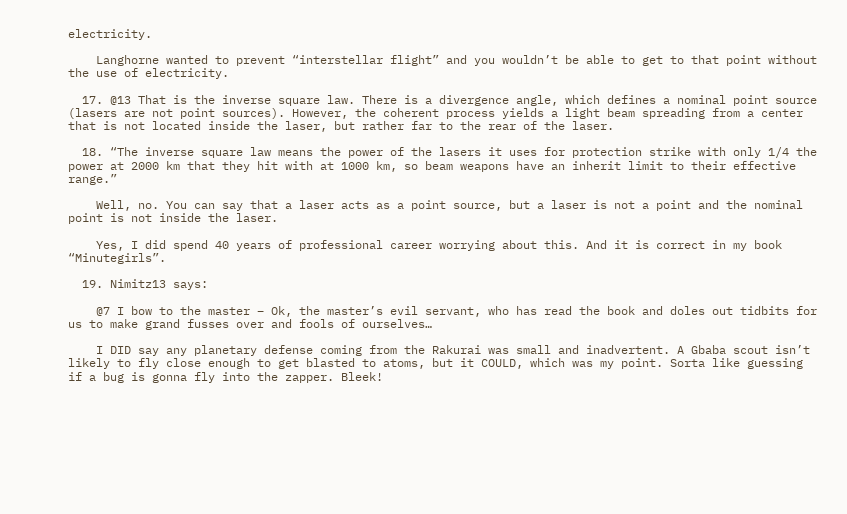electricity.

    Langhorne wanted to prevent “interstellar flight” and you wouldn’t be able to get to that point without the use of electricity.

  17. @13 That is the inverse square law. There is a divergence angle, which defines a nominal point source (lasers are not point sources). However, the coherent process yields a light beam spreading from a center that is not located inside the laser, but rather far to the rear of the laser.

  18. “The inverse square law means the power of the lasers it uses for protection strike with only 1/4 the power at 2000 km that they hit with at 1000 km, so beam weapons have an inherit limit to their effective range.”

    Well, no. You can say that a laser acts as a point source, but a laser is not a point and the nominal point is not inside the laser.

    Yes, I did spend 40 years of professional career worrying about this. And it is correct in my book “Minutegirls”.

  19. Nimitz13 says:

    @7 I bow to the master – Ok, the master’s evil servant, who has read the book and doles out tidbits for us to make grand fusses over and fools of ourselves…

    I DID say any planetary defense coming from the Rakurai was small and inadvertent. A Gbaba scout isn’t likely to fly close enough to get blasted to atoms, but it COULD, which was my point. Sorta like guessing if a bug is gonna fly into the zapper. Bleek!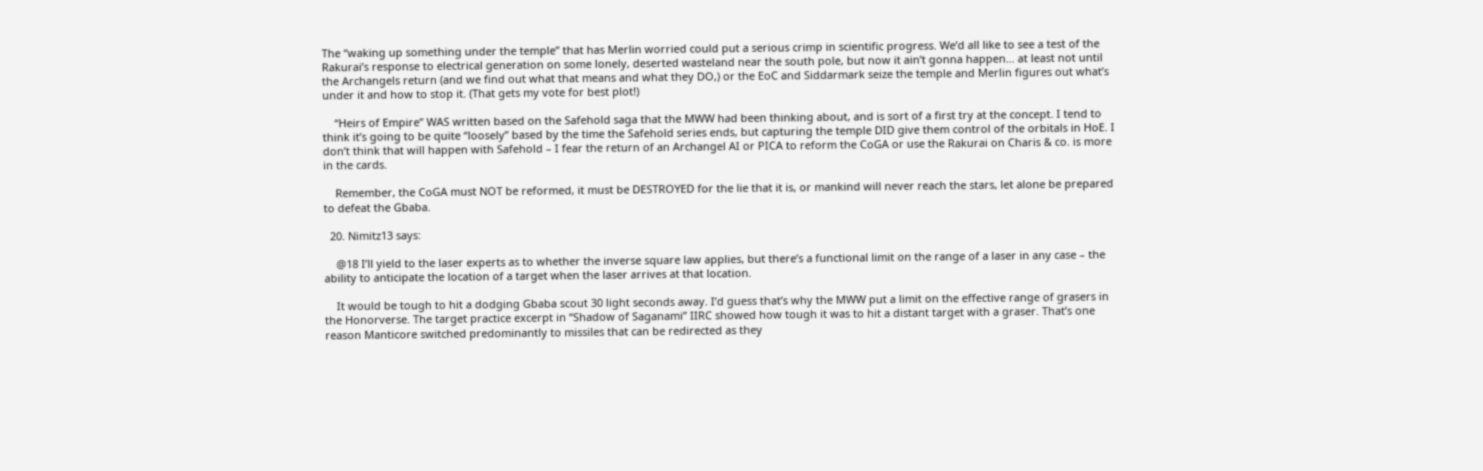The “waking up something under the temple” that has Merlin worried could put a serious crimp in scientific progress. We’d all like to see a test of the Rakurai’s response to electrical generation on some lonely, deserted wasteland near the south pole, but now it ain’t gonna happen… at least not until the Archangels return (and we find out what that means and what they DO,) or the EoC and Siddarmark seize the temple and Merlin figures out what’s under it and how to stop it. (That gets my vote for best plot!)

    “Heirs of Empire” WAS written based on the Safehold saga that the MWW had been thinking about, and is sort of a first try at the concept. I tend to think it’s going to be quite “loosely” based by the time the Safehold series ends, but capturing the temple DID give them control of the orbitals in HoE. I don’t think that will happen with Safehold – I fear the return of an Archangel AI or PICA to reform the CoGA or use the Rakurai on Charis & co. is more in the cards.

    Remember, the CoGA must NOT be reformed, it must be DESTROYED for the lie that it is, or mankind will never reach the stars, let alone be prepared to defeat the Gbaba.

  20. Nimitz13 says:

    @18 I’ll yield to the laser experts as to whether the inverse square law applies, but there’s a functional limit on the range of a laser in any case – the ability to anticipate the location of a target when the laser arrives at that location.

    It would be tough to hit a dodging Gbaba scout 30 light seconds away. I’d guess that’s why the MWW put a limit on the effective range of grasers in the Honorverse. The target practice excerpt in “Shadow of Saganami” IIRC showed how tough it was to hit a distant target with a graser. That’s one reason Manticore switched predominantly to missiles that can be redirected as they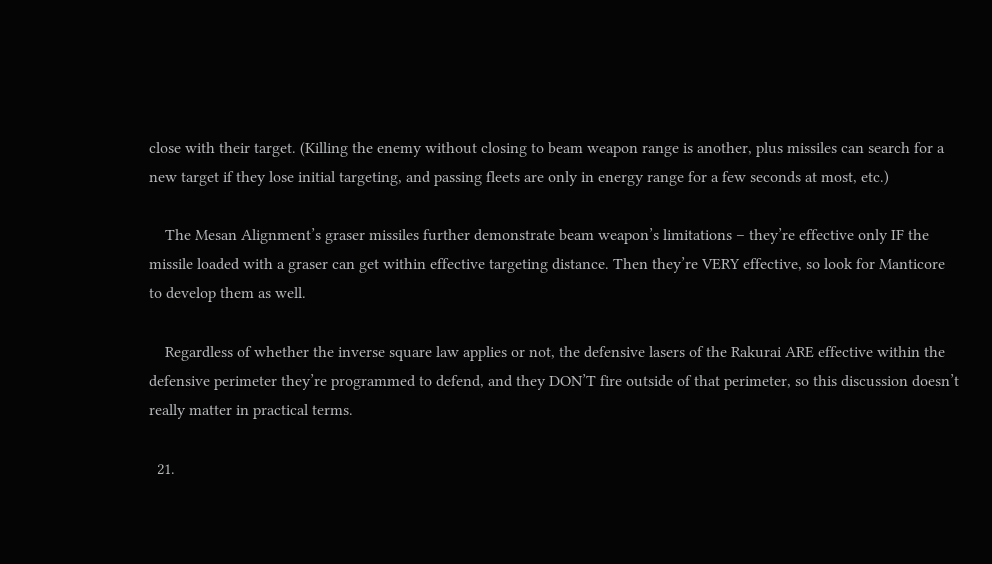close with their target. (Killing the enemy without closing to beam weapon range is another, plus missiles can search for a new target if they lose initial targeting, and passing fleets are only in energy range for a few seconds at most, etc.)

    The Mesan Alignment’s graser missiles further demonstrate beam weapon’s limitations – they’re effective only IF the missile loaded with a graser can get within effective targeting distance. Then they’re VERY effective, so look for Manticore to develop them as well.

    Regardless of whether the inverse square law applies or not, the defensive lasers of the Rakurai ARE effective within the defensive perimeter they’re programmed to defend, and they DON’T fire outside of that perimeter, so this discussion doesn’t really matter in practical terms.

  21.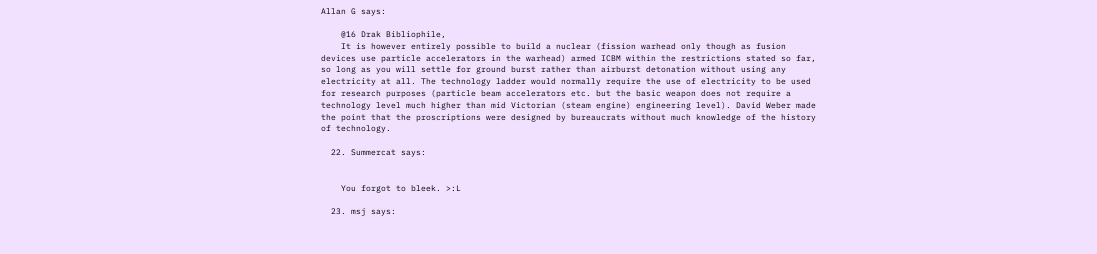Allan G says:

    @16 Drak Bibliophile,
    It is however entirely possible to build a nuclear (fission warhead only though as fusion devices use particle accelerators in the warhead) armed ICBM within the restrictions stated so far, so long as you will settle for ground burst rather than airburst detonation without using any electricity at all. The technology ladder would normally require the use of electricity to be used for research purposes (particle beam accelerators etc. but the basic weapon does not require a technology level much higher than mid Victorian (steam engine) engineering level). David Weber made the point that the proscriptions were designed by bureaucrats without much knowledge of the history of technology.

  22. Summercat says:


    You forgot to bleek. >:L

  23. msj says: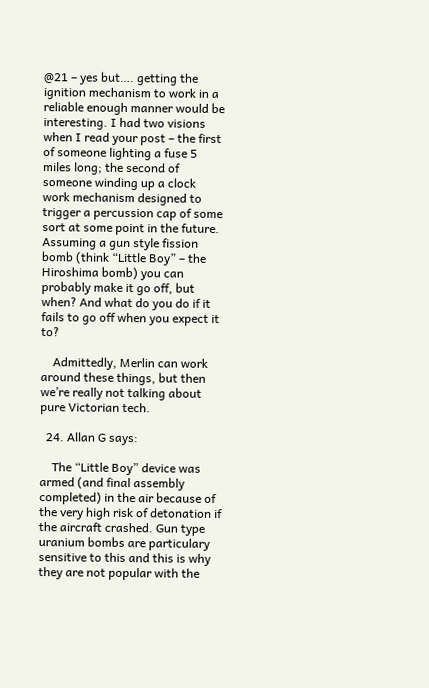@21 – yes but…. getting the ignition mechanism to work in a reliable enough manner would be interesting. I had two visions when I read your post – the first of someone lighting a fuse 5 miles long; the second of someone winding up a clock work mechanism designed to trigger a percussion cap of some sort at some point in the future. Assuming a gun style fission bomb (think “Little Boy” – the Hiroshima bomb) you can probably make it go off, but when? And what do you do if it fails to go off when you expect it to?

    Admittedly, Merlin can work around these things, but then we’re really not talking about pure Victorian tech.

  24. Allan G says:

    The “Little Boy” device was armed (and final assembly completed) in the air because of the very high risk of detonation if the aircraft crashed. Gun type uranium bombs are particulary sensitive to this and this is why they are not popular with the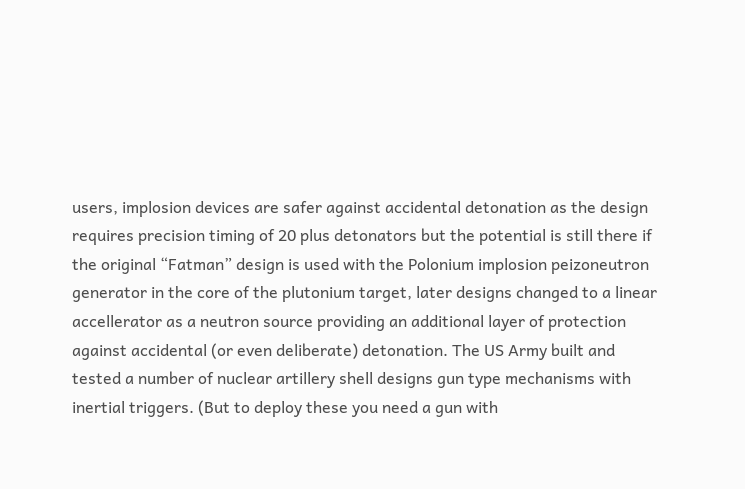users, implosion devices are safer against accidental detonation as the design requires precision timing of 20 plus detonators but the potential is still there if the original “Fatman” design is used with the Polonium implosion peizoneutron generator in the core of the plutonium target, later designs changed to a linear accellerator as a neutron source providing an additional layer of protection against accidental (or even deliberate) detonation. The US Army built and tested a number of nuclear artillery shell designs gun type mechanisms with inertial triggers. (But to deploy these you need a gun with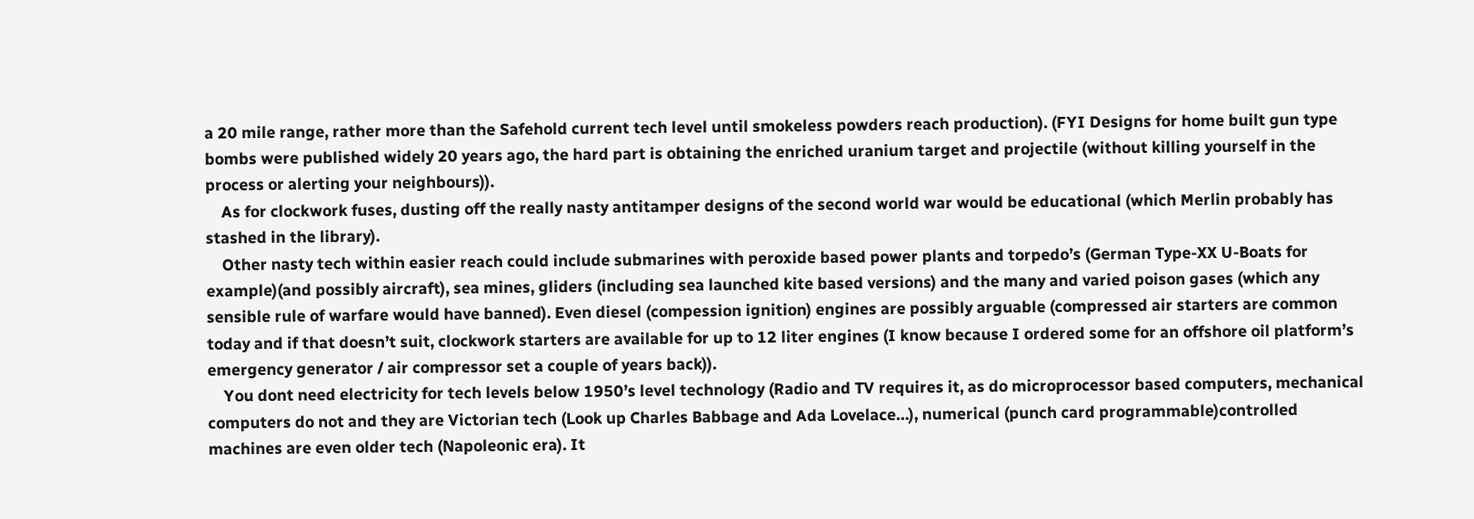a 20 mile range, rather more than the Safehold current tech level until smokeless powders reach production). (FYI Designs for home built gun type bombs were published widely 20 years ago, the hard part is obtaining the enriched uranium target and projectile (without killing yourself in the process or alerting your neighbours)).
    As for clockwork fuses, dusting off the really nasty antitamper designs of the second world war would be educational (which Merlin probably has stashed in the library).
    Other nasty tech within easier reach could include submarines with peroxide based power plants and torpedo’s (German Type-XX U-Boats for example)(and possibly aircraft), sea mines, gliders (including sea launched kite based versions) and the many and varied poison gases (which any sensible rule of warfare would have banned). Even diesel (compession ignition) engines are possibly arguable (compressed air starters are common today and if that doesn’t suit, clockwork starters are available for up to 12 liter engines (I know because I ordered some for an offshore oil platform’s emergency generator / air compressor set a couple of years back)).
    You dont need electricity for tech levels below 1950’s level technology (Radio and TV requires it, as do microprocessor based computers, mechanical computers do not and they are Victorian tech (Look up Charles Babbage and Ada Lovelace…), numerical (punch card programmable)controlled machines are even older tech (Napoleonic era). It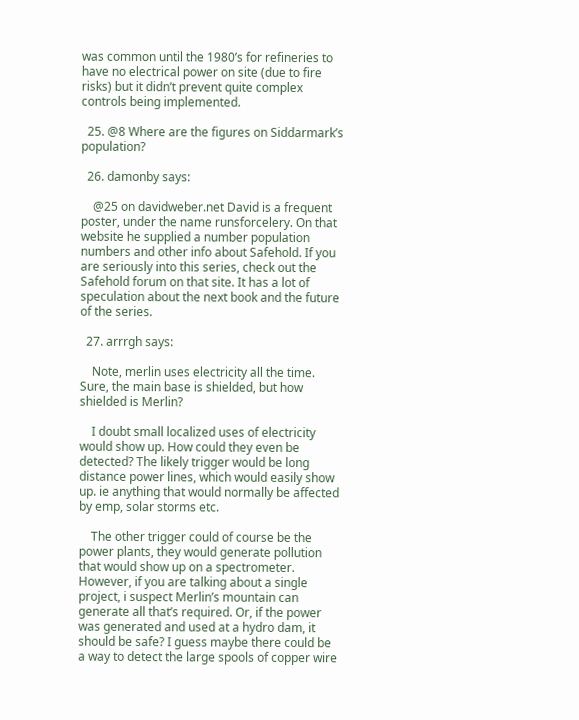was common until the 1980’s for refineries to have no electrical power on site (due to fire risks) but it didn’t prevent quite complex controls being implemented.

  25. @8 Where are the figures on Siddarmark’s population?

  26. damonby says:

    @25 on davidweber.net David is a frequent poster, under the name runsforcelery. On that website he supplied a number population numbers and other info about Safehold. If you are seriously into this series, check out the Safehold forum on that site. It has a lot of speculation about the next book and the future of the series.

  27. arrrgh says:

    Note, merlin uses electricity all the time. Sure, the main base is shielded, but how shielded is Merlin?

    I doubt small localized uses of electricity would show up. How could they even be detected? The likely trigger would be long distance power lines, which would easily show up. ie anything that would normally be affected by emp, solar storms etc.

    The other trigger could of course be the power plants, they would generate pollution that would show up on a spectrometer. However, if you are talking about a single project, i suspect Merlin’s mountain can generate all that’s required. Or, if the power was generated and used at a hydro dam, it should be safe? I guess maybe there could be a way to detect the large spools of copper wire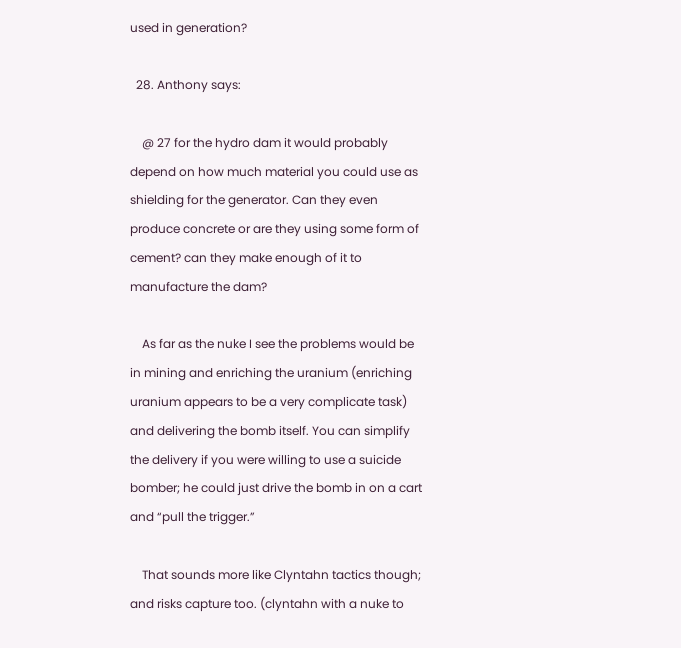used in generation?

  28. Anthony says:

    @ 27 for the hydro dam it would probably depend on how much material you could use as shielding for the generator. Can they even produce concrete or are they using some form of cement? can they make enough of it to manufacture the dam?

    As far as the nuke I see the problems would be in mining and enriching the uranium (enriching uranium appears to be a very complicate task) and delivering the bomb itself. You can simplify the delivery if you were willing to use a suicide bomber; he could just drive the bomb in on a cart and “pull the trigger.”

    That sounds more like Clyntahn tactics though; and risks capture too. (clyntahn with a nuke to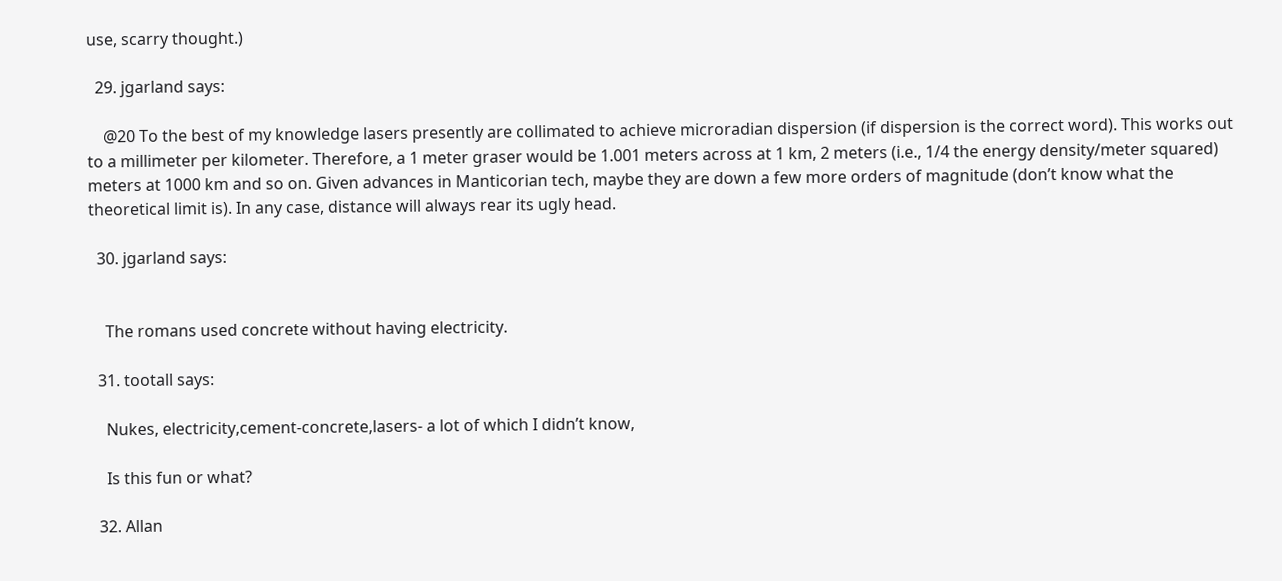use, scarry thought.)

  29. jgarland says:

    @20 To the best of my knowledge lasers presently are collimated to achieve microradian dispersion (if dispersion is the correct word). This works out to a millimeter per kilometer. Therefore, a 1 meter graser would be 1.001 meters across at 1 km, 2 meters (i.e., 1/4 the energy density/meter squared) meters at 1000 km and so on. Given advances in Manticorian tech, maybe they are down a few more orders of magnitude (don’t know what the theoretical limit is). In any case, distance will always rear its ugly head.

  30. jgarland says:


    The romans used concrete without having electricity.

  31. tootall says:

    Nukes, electricity,cement-concrete,lasers- a lot of which I didn’t know,

    Is this fun or what?

  32. Allan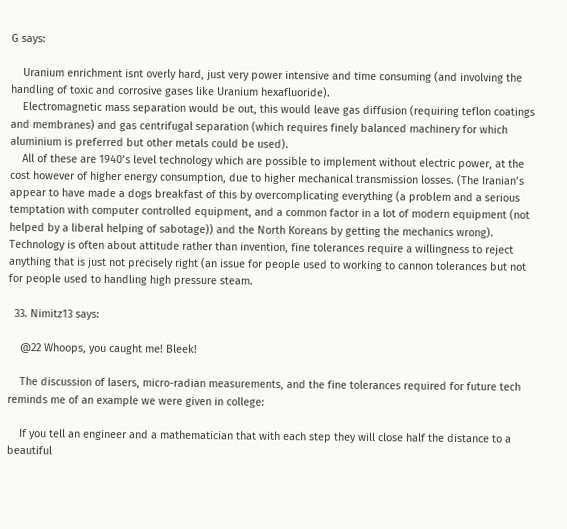G says:

    Uranium enrichment isnt overly hard, just very power intensive and time consuming (and involving the handling of toxic and corrosive gases like Uranium hexafluoride).
    Electromagnetic mass separation would be out, this would leave gas diffusion (requiring teflon coatings and membranes) and gas centrifugal separation (which requires finely balanced machinery for which aluminium is preferred but other metals could be used).
    All of these are 1940’s level technology which are possible to implement without electric power, at the cost however of higher energy consumption, due to higher mechanical transmission losses. (The Iranian’s appear to have made a dogs breakfast of this by overcomplicating everything (a problem and a serious temptation with computer controlled equipment, and a common factor in a lot of modern equipment (not helped by a liberal helping of sabotage)) and the North Koreans by getting the mechanics wrong). Technology is often about attitude rather than invention, fine tolerances require a willingness to reject anything that is just not precisely right (an issue for people used to working to cannon tolerances but not for people used to handling high pressure steam.

  33. Nimitz13 says:

    @22 Whoops, you caught me! Bleek!

    The discussion of lasers, micro-radian measurements, and the fine tolerances required for future tech reminds me of an example we were given in college:

    If you tell an engineer and a mathematician that with each step they will close half the distance to a beautiful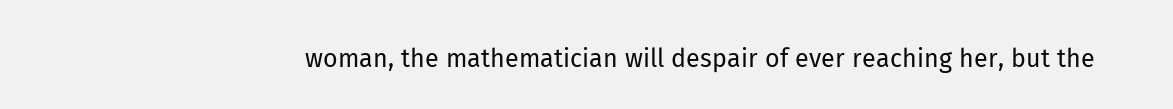woman, the mathematician will despair of ever reaching her, but the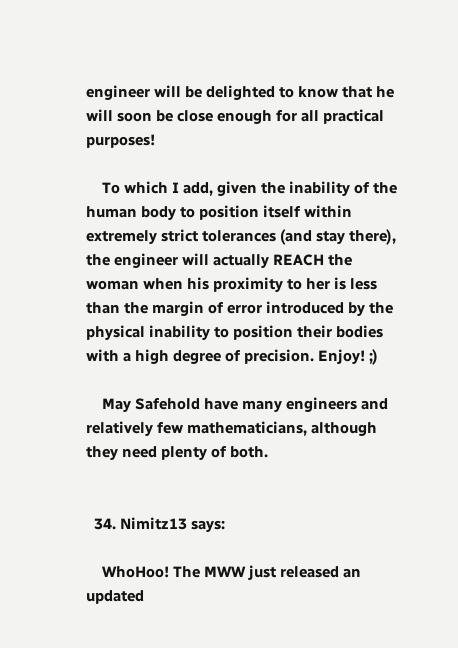engineer will be delighted to know that he will soon be close enough for all practical purposes!

    To which I add, given the inability of the human body to position itself within extremely strict tolerances (and stay there), the engineer will actually REACH the woman when his proximity to her is less than the margin of error introduced by the physical inability to position their bodies with a high degree of precision. Enjoy! ;)

    May Safehold have many engineers and relatively few mathematicians, although they need plenty of both.


  34. Nimitz13 says:

    WhoHoo! The MWW just released an updated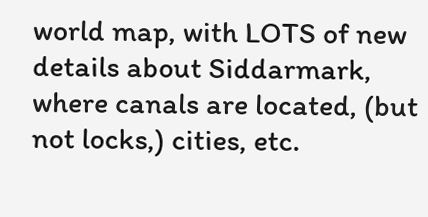world map, with LOTS of new details about Siddarmark, where canals are located, (but not locks,) cities, etc.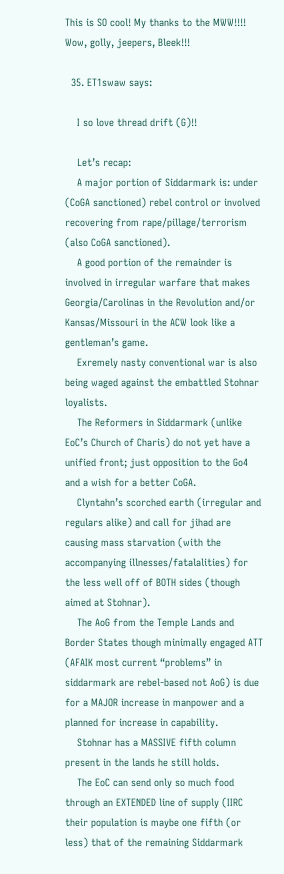This is SO cool! My thanks to the MWW!!!! Wow, golly, jeepers, Bleek!!!

  35. ET1swaw says:

    I so love thread drift (G)!!

    Let’s recap:
    A major portion of Siddarmark is: under (CoGA sanctioned) rebel control or involved recovering from rape/pillage/terrorism (also CoGA sanctioned).
    A good portion of the remainder is involved in irregular warfare that makes Georgia/Carolinas in the Revolution and/or Kansas/Missouri in the ACW look like a gentleman’s game.
    Exremely nasty conventional war is also being waged against the embattled Stohnar loyalists.
    The Reformers in Siddarmark (unlike EoC’s Church of Charis) do not yet have a unified front; just opposition to the Go4 and a wish for a better CoGA.
    Clyntahn’s scorched earth (irregular and regulars alike) and call for jihad are causing mass starvation (with the accompanying illnesses/fatalalities) for the less well off of BOTH sides (though aimed at Stohnar).
    The AoG from the Temple Lands and Border States though minimally engaged ATT (AFAIK most current “problems” in siddarmark are rebel-based not AoG) is due for a MAJOR increase in manpower and a planned for increase in capability.
    Stohnar has a MASSIVE fifth column present in the lands he still holds.
    The EoC can send only so much food through an EXTENDED line of supply (IIRC their population is maybe one fifth (or less) that of the remaining Siddarmark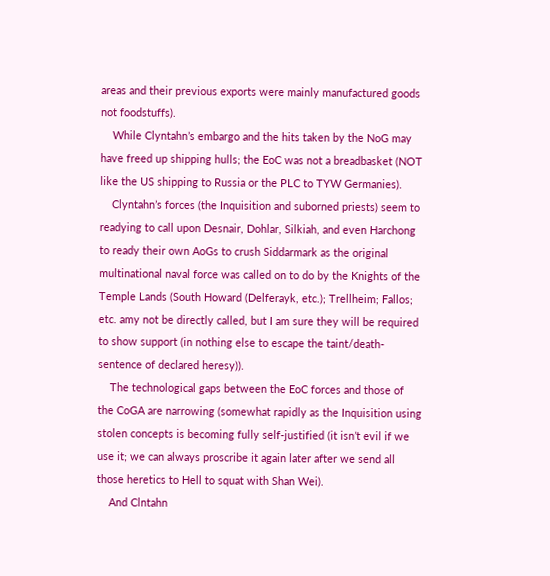areas and their previous exports were mainly manufactured goods not foodstuffs).
    While Clyntahn’s embargo and the hits taken by the NoG may have freed up shipping hulls; the EoC was not a breadbasket (NOT like the US shipping to Russia or the PLC to TYW Germanies).
    Clyntahn’s forces (the Inquisition and suborned priests) seem to readying to call upon Desnair, Dohlar, Silkiah, and even Harchong to ready their own AoGs to crush Siddarmark as the original multinational naval force was called on to do by the Knights of the Temple Lands (South Howard (Delferayk, etc.); Trellheim; Fallos; etc. amy not be directly called, but I am sure they will be required to show support (in nothing else to escape the taint/death-sentence of declared heresy)).
    The technological gaps between the EoC forces and those of the CoGA are narrowing (somewhat rapidly as the Inquisition using stolen concepts is becoming fully self-justified (it isn’t evil if we use it; we can always proscribe it again later after we send all those heretics to Hell to squat with Shan Wei).
    And Clntahn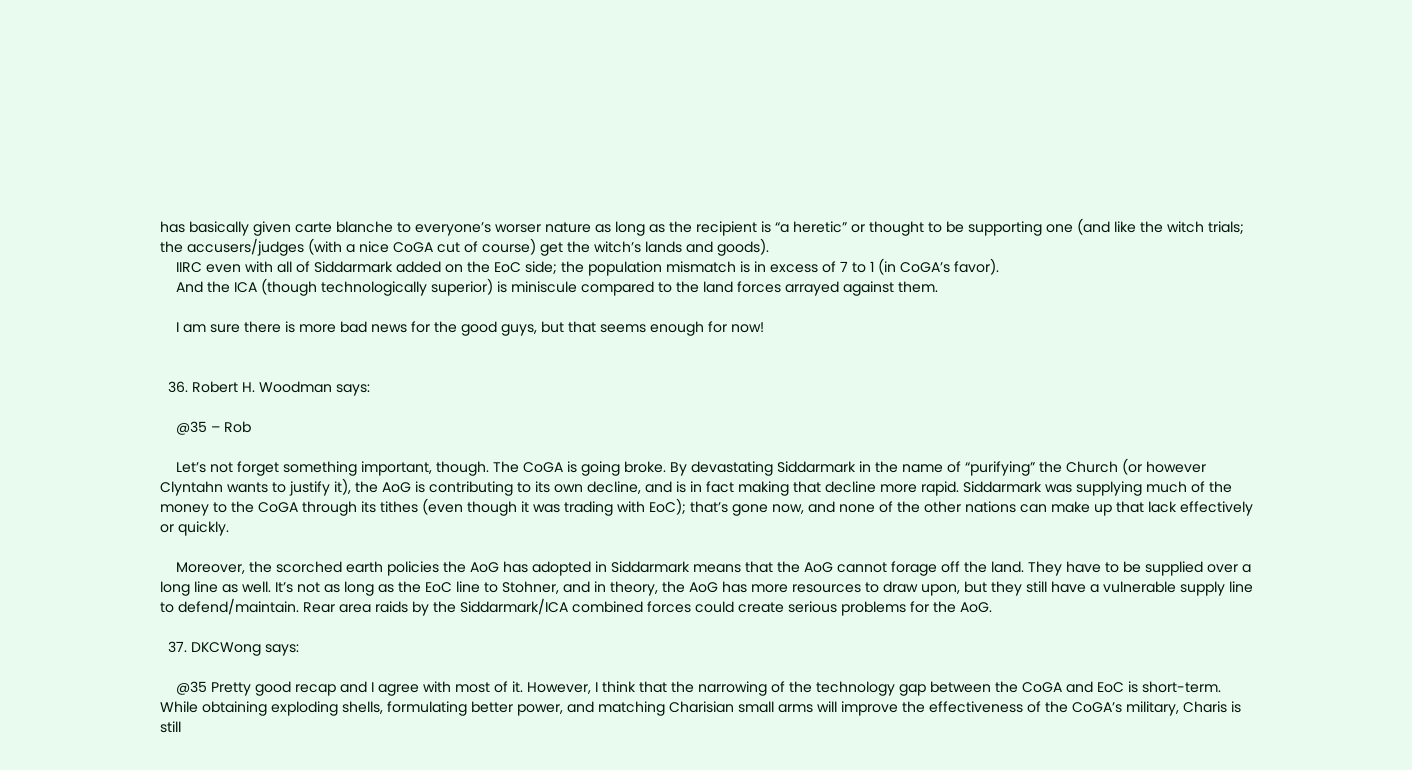has basically given carte blanche to everyone’s worser nature as long as the recipient is “a heretic” or thought to be supporting one (and like the witch trials; the accusers/judges (with a nice CoGA cut of course) get the witch’s lands and goods).
    IIRC even with all of Siddarmark added on the EoC side; the population mismatch is in excess of 7 to 1 (in CoGA’s favor).
    And the ICA (though technologically superior) is miniscule compared to the land forces arrayed against them.

    I am sure there is more bad news for the good guys, but that seems enough for now!


  36. Robert H. Woodman says:

    @35 – Rob

    Let’s not forget something important, though. The CoGA is going broke. By devastating Siddarmark in the name of “purifying” the Church (or however Clyntahn wants to justify it), the AoG is contributing to its own decline, and is in fact making that decline more rapid. Siddarmark was supplying much of the money to the CoGA through its tithes (even though it was trading with EoC); that’s gone now, and none of the other nations can make up that lack effectively or quickly.

    Moreover, the scorched earth policies the AoG has adopted in Siddarmark means that the AoG cannot forage off the land. They have to be supplied over a long line as well. It’s not as long as the EoC line to Stohner, and in theory, the AoG has more resources to draw upon, but they still have a vulnerable supply line to defend/maintain. Rear area raids by the Siddarmark/ICA combined forces could create serious problems for the AoG.

  37. DKCWong says:

    @35 Pretty good recap and I agree with most of it. However, I think that the narrowing of the technology gap between the CoGA and EoC is short-term. While obtaining exploding shells, formulating better power, and matching Charisian small arms will improve the effectiveness of the CoGA’s military, Charis is still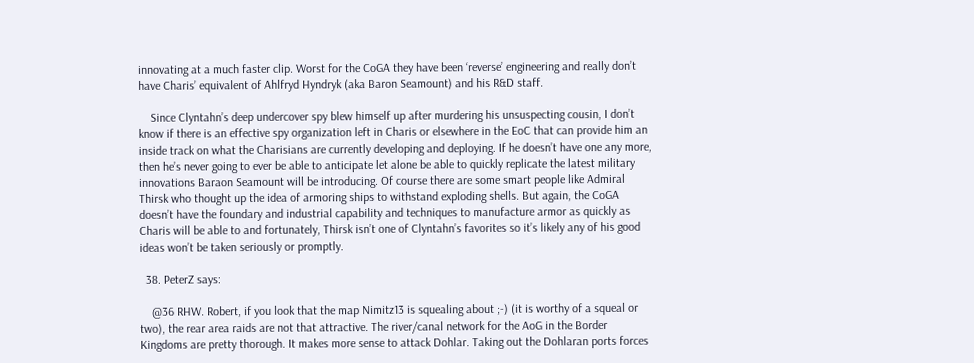innovating at a much faster clip. Worst for the CoGA they have been ‘reverse’ engineering and really don’t have Charis’ equivalent of Ahlfryd Hyndryk (aka Baron Seamount) and his R&D staff.

    Since Clyntahn’s deep undercover spy blew himself up after murdering his unsuspecting cousin, I don’t know if there is an effective spy organization left in Charis or elsewhere in the EoC that can provide him an inside track on what the Charisians are currently developing and deploying. If he doesn’t have one any more, then he’s never going to ever be able to anticipate let alone be able to quickly replicate the latest military innovations Baraon Seamount will be introducing. Of course there are some smart people like Admiral Thirsk who thought up the idea of armoring ships to withstand exploding shells. But again, the CoGA doesn’t have the foundary and industrial capability and techniques to manufacture armor as quickly as Charis will be able to and fortunately, Thirsk isn’t one of Clyntahn’s favorites so it’s likely any of his good ideas won’t be taken seriously or promptly.

  38. PeterZ says:

    @36 RHW. Robert, if you look that the map Nimitz13 is squealing about ;-) (it is worthy of a squeal or two), the rear area raids are not that attractive. The river/canal network for the AoG in the Border Kingdoms are pretty thorough. It makes more sense to attack Dohlar. Taking out the Dohlaran ports forces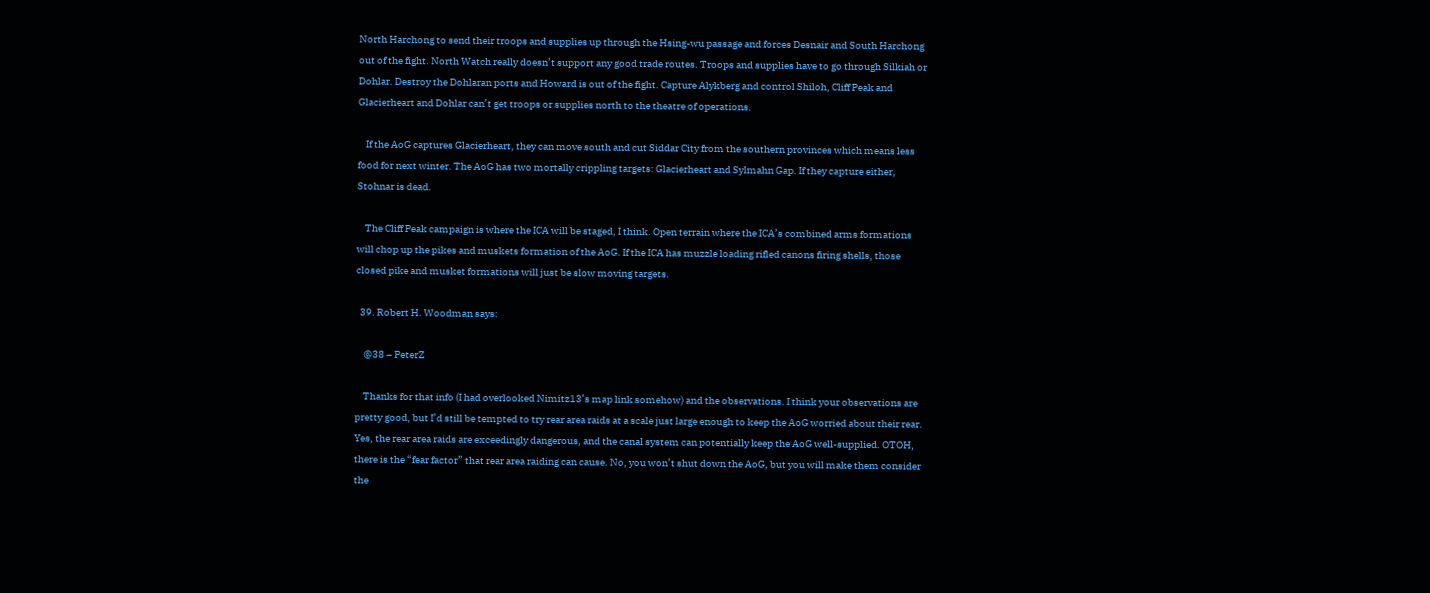North Harchong to send their troops and supplies up through the Hsing-wu passage and forces Desnair and South Harchong out of the fight. North Watch really doesn’t support any good trade routes. Troops and supplies have to go through Silkiah or Dohlar. Destroy the Dohlaran ports and Howard is out of the fight. Capture Alykberg and control Shiloh, Cliff Peak and Glacierheart and Dohlar can’t get troops or supplies north to the theatre of operations.

    If the AoG captures Glacierheart, they can move south and cut Siddar City from the southern provinces which means less food for next winter. The AoG has two mortally crippling targets: Glacierheart and Sylmahn Gap. If they capture either, Stohnar is dead.

    The Cliff Peak campaign is where the ICA will be staged, I think. Open terrain where the ICA’s combined arms formations will chop up the pikes and muskets formation of the AoG. If the ICA has muzzle loading rifled canons firing shells, those closed pike and musket formations will just be slow moving targets.

  39. Robert H. Woodman says:

    @38 – PeterZ

    Thanks for that info (I had overlooked Nimitz13’s map link somehow) and the observations. I think your observations are pretty good, but I’d still be tempted to try rear area raids at a scale just large enough to keep the AoG worried about their rear. Yes, the rear area raids are exceedingly dangerous, and the canal system can potentially keep the AoG well-supplied. OTOH, there is the “fear factor” that rear area raiding can cause. No, you won’t shut down the AoG, but you will make them consider the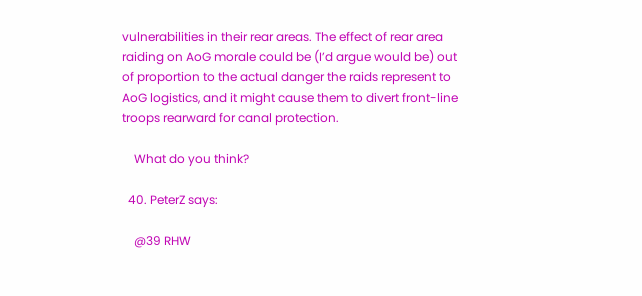vulnerabilities in their rear areas. The effect of rear area raiding on AoG morale could be (I’d argue would be) out of proportion to the actual danger the raids represent to AoG logistics, and it might cause them to divert front-line troops rearward for canal protection.

    What do you think?

  40. PeterZ says:

    @39 RHW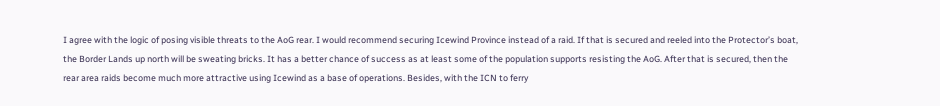I agree with the logic of posing visible threats to the AoG rear. I would recommend securing Icewind Province instead of a raid. If that is secured and reeled into the Protector’s boat, the Border Lands up north will be sweating bricks. It has a better chance of success as at least some of the population supports resisting the AoG. After that is secured, then the rear area raids become much more attractive using Icewind as a base of operations. Besides, with the ICN to ferry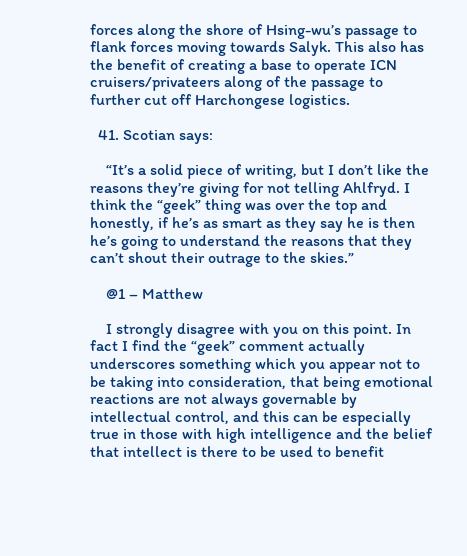forces along the shore of Hsing-wu’s passage to flank forces moving towards Salyk. This also has the benefit of creating a base to operate ICN cruisers/privateers along of the passage to further cut off Harchongese logistics.

  41. Scotian says:

    “It’s a solid piece of writing, but I don’t like the reasons they’re giving for not telling Ahlfryd. I think the “geek” thing was over the top and honestly, if he’s as smart as they say he is then he’s going to understand the reasons that they can’t shout their outrage to the skies.”

    @1 – Matthew

    I strongly disagree with you on this point. In fact I find the “geek” comment actually underscores something which you appear not to be taking into consideration, that being emotional reactions are not always governable by intellectual control, and this can be especially true in those with high intelligence and the belief that intellect is there to be used to benefit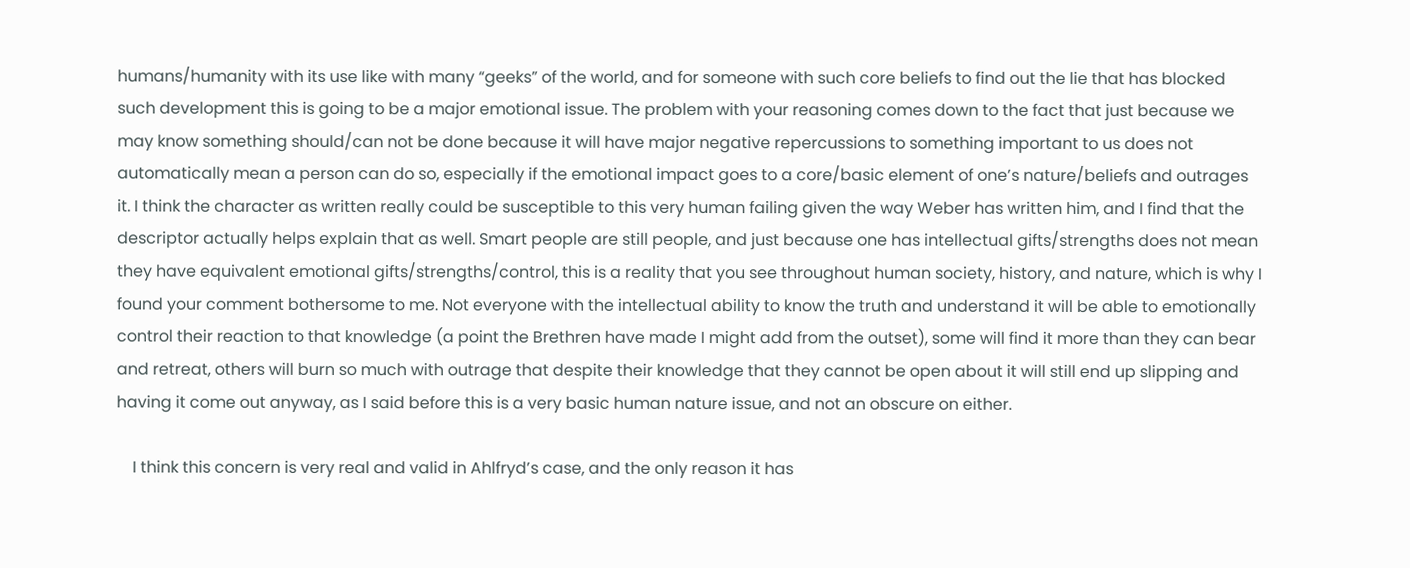humans/humanity with its use like with many “geeks” of the world, and for someone with such core beliefs to find out the lie that has blocked such development this is going to be a major emotional issue. The problem with your reasoning comes down to the fact that just because we may know something should/can not be done because it will have major negative repercussions to something important to us does not automatically mean a person can do so, especially if the emotional impact goes to a core/basic element of one’s nature/beliefs and outrages it. I think the character as written really could be susceptible to this very human failing given the way Weber has written him, and I find that the descriptor actually helps explain that as well. Smart people are still people, and just because one has intellectual gifts/strengths does not mean they have equivalent emotional gifts/strengths/control, this is a reality that you see throughout human society, history, and nature, which is why I found your comment bothersome to me. Not everyone with the intellectual ability to know the truth and understand it will be able to emotionally control their reaction to that knowledge (a point the Brethren have made I might add from the outset), some will find it more than they can bear and retreat, others will burn so much with outrage that despite their knowledge that they cannot be open about it will still end up slipping and having it come out anyway, as I said before this is a very basic human nature issue, and not an obscure on either.

    I think this concern is very real and valid in Ahlfryd’s case, and the only reason it has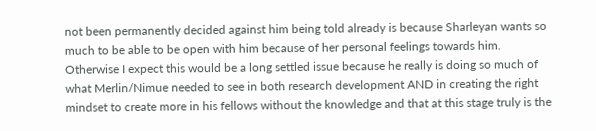not been permanently decided against him being told already is because Sharleyan wants so much to be able to be open with him because of her personal feelings towards him. Otherwise I expect this would be a long settled issue because he really is doing so much of what Merlin/Nimue needed to see in both research development AND in creating the right mindset to create more in his fellows without the knowledge and that at this stage truly is the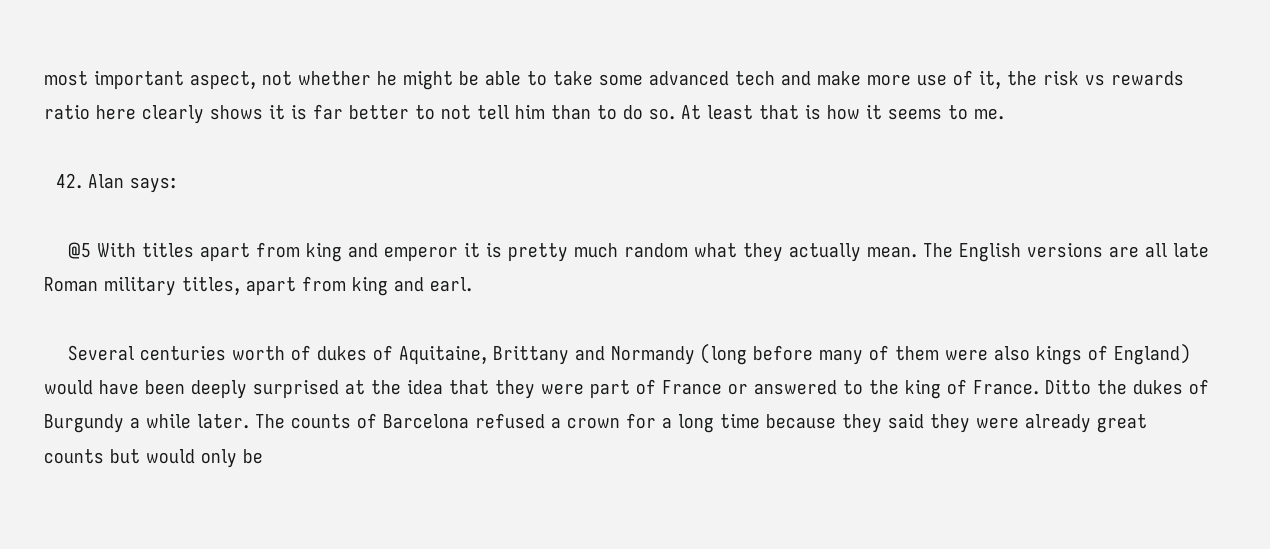most important aspect, not whether he might be able to take some advanced tech and make more use of it, the risk vs rewards ratio here clearly shows it is far better to not tell him than to do so. At least that is how it seems to me.

  42. Alan says:

    @5 With titles apart from king and emperor it is pretty much random what they actually mean. The English versions are all late Roman military titles, apart from king and earl.

    Several centuries worth of dukes of Aquitaine, Brittany and Normandy (long before many of them were also kings of England) would have been deeply surprised at the idea that they were part of France or answered to the king of France. Ditto the dukes of Burgundy a while later. The counts of Barcelona refused a crown for a long time because they said they were already great counts but would only be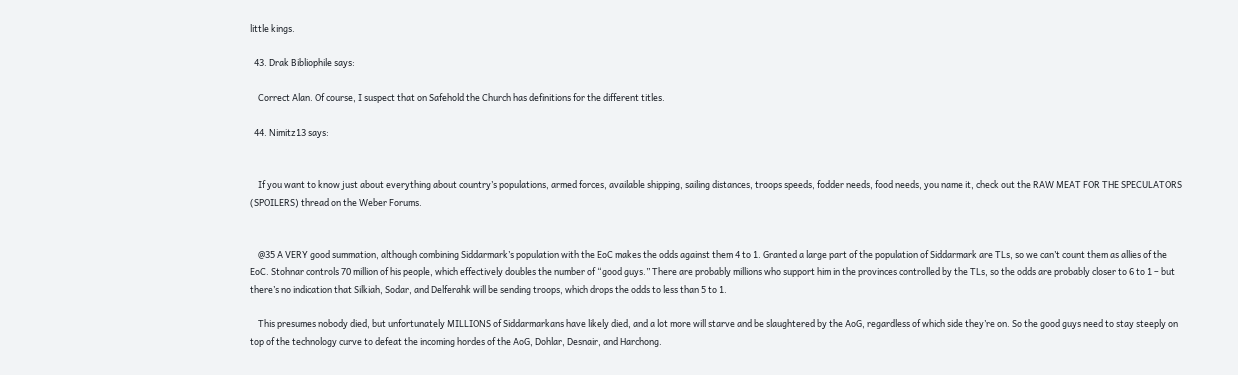little kings.

  43. Drak Bibliophile says:

    Correct Alan. Of course, I suspect that on Safehold the Church has definitions for the different titles.

  44. Nimitz13 says:


    If you want to know just about everything about country’s populations, armed forces, available shipping, sailing distances, troops speeds, fodder needs, food needs, you name it, check out the RAW MEAT FOR THE SPECULATORS (SPOILERS) thread on the Weber Forums.


    @35 A VERY good summation, although combining Siddarmark’s population with the EoC makes the odds against them 4 to 1. Granted a large part of the population of Siddarmark are TLs, so we can’t count them as allies of the EoC. Stohnar controls 70 million of his people, which effectively doubles the number of “good guys.” There are probably millions who support him in the provinces controlled by the TLs, so the odds are probably closer to 6 to 1 – but there’s no indication that Silkiah, Sodar, and Delferahk will be sending troops, which drops the odds to less than 5 to 1.

    This presumes nobody died, but unfortunately MILLIONS of Siddarmarkans have likely died, and a lot more will starve and be slaughtered by the AoG, regardless of which side they’re on. So the good guys need to stay steeply on top of the technology curve to defeat the incoming hordes of the AoG, Dohlar, Desnair, and Harchong.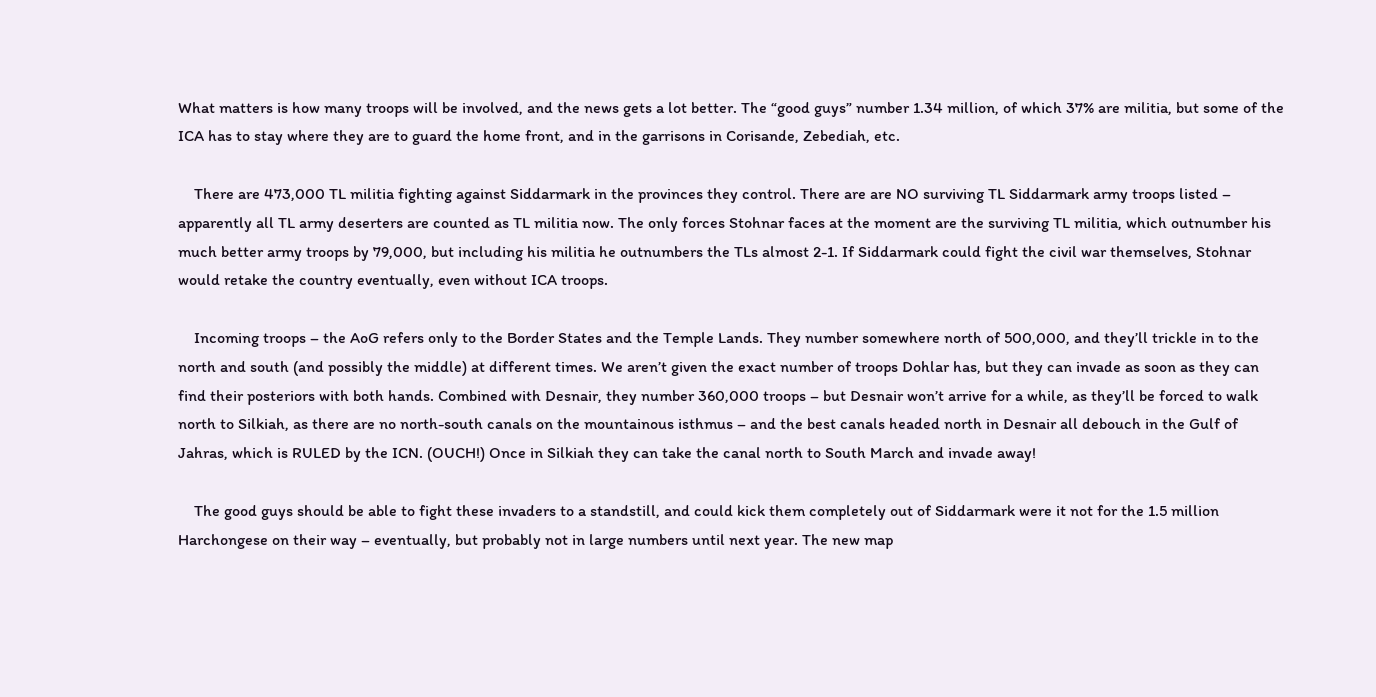What matters is how many troops will be involved, and the news gets a lot better. The “good guys” number 1.34 million, of which 37% are militia, but some of the ICA has to stay where they are to guard the home front, and in the garrisons in Corisande, Zebediah, etc.

    There are 473,000 TL militia fighting against Siddarmark in the provinces they control. There are are NO surviving TL Siddarmark army troops listed – apparently all TL army deserters are counted as TL militia now. The only forces Stohnar faces at the moment are the surviving TL militia, which outnumber his much better army troops by 79,000, but including his militia he outnumbers the TLs almost 2-1. If Siddarmark could fight the civil war themselves, Stohnar would retake the country eventually, even without ICA troops.

    Incoming troops – the AoG refers only to the Border States and the Temple Lands. They number somewhere north of 500,000, and they’ll trickle in to the north and south (and possibly the middle) at different times. We aren’t given the exact number of troops Dohlar has, but they can invade as soon as they can find their posteriors with both hands. Combined with Desnair, they number 360,000 troops – but Desnair won’t arrive for a while, as they’ll be forced to walk north to Silkiah, as there are no north-south canals on the mountainous isthmus – and the best canals headed north in Desnair all debouch in the Gulf of Jahras, which is RULED by the ICN. (OUCH!) Once in Silkiah they can take the canal north to South March and invade away!

    The good guys should be able to fight these invaders to a standstill, and could kick them completely out of Siddarmark were it not for the 1.5 million Harchongese on their way – eventually, but probably not in large numbers until next year. The new map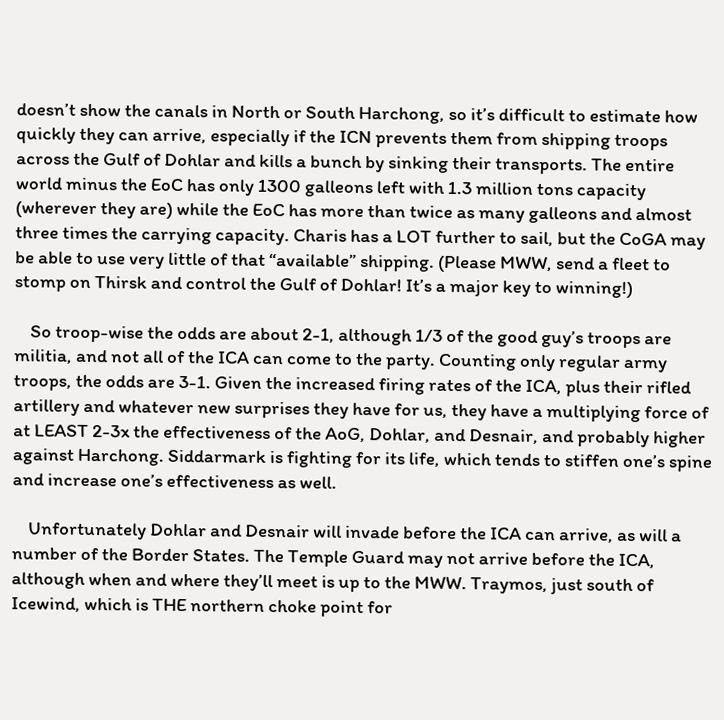doesn’t show the canals in North or South Harchong, so it’s difficult to estimate how quickly they can arrive, especially if the ICN prevents them from shipping troops across the Gulf of Dohlar and kills a bunch by sinking their transports. The entire world minus the EoC has only 1300 galleons left with 1.3 million tons capacity (wherever they are) while the EoC has more than twice as many galleons and almost three times the carrying capacity. Charis has a LOT further to sail, but the CoGA may be able to use very little of that “available” shipping. (Please MWW, send a fleet to stomp on Thirsk and control the Gulf of Dohlar! It’s a major key to winning!)

    So troop-wise the odds are about 2-1, although 1/3 of the good guy’s troops are militia, and not all of the ICA can come to the party. Counting only regular army troops, the odds are 3-1. Given the increased firing rates of the ICA, plus their rifled artillery and whatever new surprises they have for us, they have a multiplying force of at LEAST 2-3x the effectiveness of the AoG, Dohlar, and Desnair, and probably higher against Harchong. Siddarmark is fighting for its life, which tends to stiffen one’s spine and increase one’s effectiveness as well.

    Unfortunately Dohlar and Desnair will invade before the ICA can arrive, as will a number of the Border States. The Temple Guard may not arrive before the ICA, although when and where they’ll meet is up to the MWW. Traymos, just south of Icewind, which is THE northern choke point for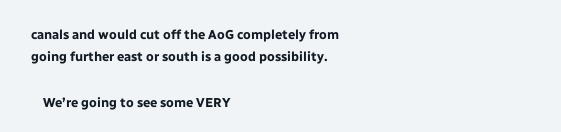canals and would cut off the AoG completely from going further east or south is a good possibility.

    We’re going to see some VERY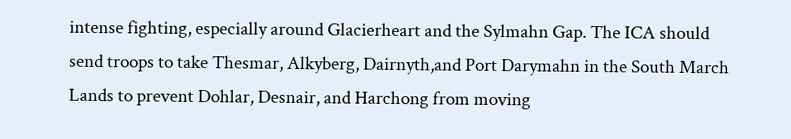intense fighting, especially around Glacierheart and the Sylmahn Gap. The ICA should send troops to take Thesmar, Alkyberg, Dairnyth,and Port Darymahn in the South March Lands to prevent Dohlar, Desnair, and Harchong from moving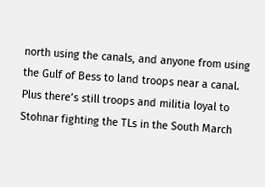north using the canals, and anyone from using the Gulf of Bess to land troops near a canal. Plus there’s still troops and militia loyal to Stohnar fighting the TLs in the South March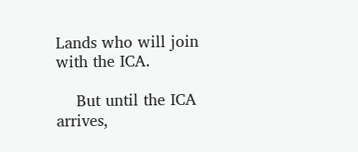Lands who will join with the ICA.

    But until the ICA arrives,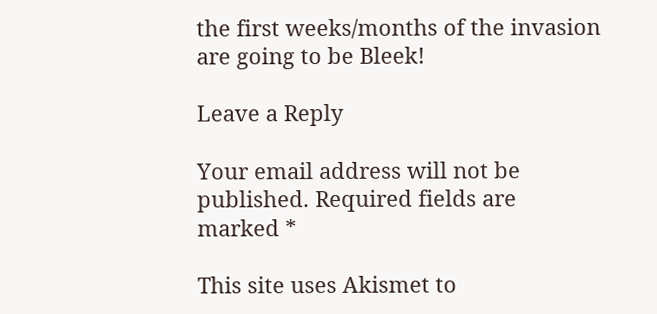the first weeks/months of the invasion are going to be Bleek!

Leave a Reply

Your email address will not be published. Required fields are marked *

This site uses Akismet to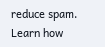reduce spam. Learn how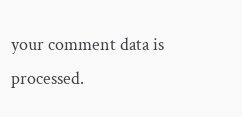your comment data is processed.